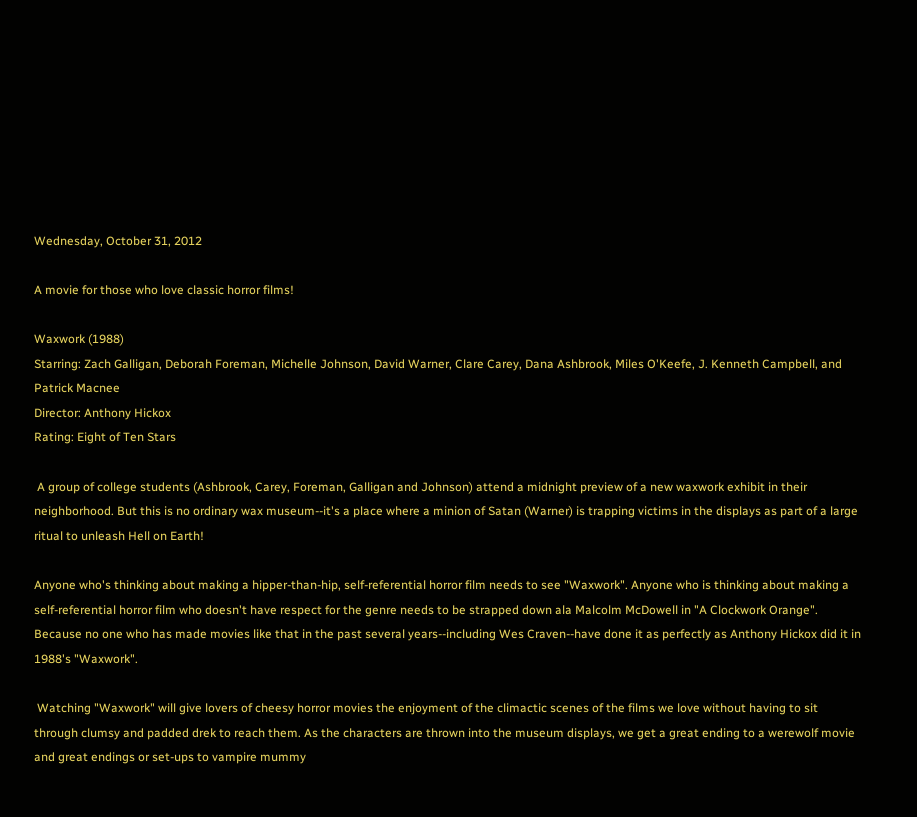Wednesday, October 31, 2012

A movie for those who love classic horror films!

Waxwork (1988)
Starring: Zach Galligan, Deborah Foreman, Michelle Johnson, David Warner, Clare Carey, Dana Ashbrook, Miles O'Keefe, J. Kenneth Campbell, and Patrick Macnee
Director: Anthony Hickox
Rating: Eight of Ten Stars

 A group of college students (Ashbrook, Carey, Foreman, Galligan and Johnson) attend a midnight preview of a new waxwork exhibit in their neighborhood. But this is no ordinary wax museum--it's a place where a minion of Satan (Warner) is trapping victims in the displays as part of a large ritual to unleash Hell on Earth!

Anyone who's thinking about making a hipper-than-hip, self-referential horror film needs to see "Waxwork". Anyone who is thinking about making a self-referential horror film who doesn't have respect for the genre needs to be strapped down ala Malcolm McDowell in "A Clockwork Orange". Because no one who has made movies like that in the past several years--including Wes Craven--have done it as perfectly as Anthony Hickox did it in 1988's "Waxwork".

 Watching "Waxwork" will give lovers of cheesy horror movies the enjoyment of the climactic scenes of the films we love without having to sit through clumsy and padded drek to reach them. As the characters are thrown into the museum displays, we get a great ending to a werewolf movie and great endings or set-ups to vampire mummy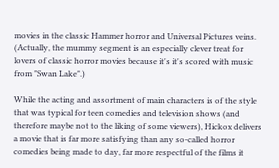movies in the classic Hammer horror and Universal Pictures veins. (Actually, the mummy segment is an especially clever treat for lovers of classic horror movies because it's it's scored with music from "Swan Lake".)

While the acting and assortment of main characters is of the style that was typical for teen comedies and television shows (and therefore maybe not to the liking of some viewers), Hickox delivers a movie that is far more satisfying than any so-called horror comedies being made to day, far more respectful of the films it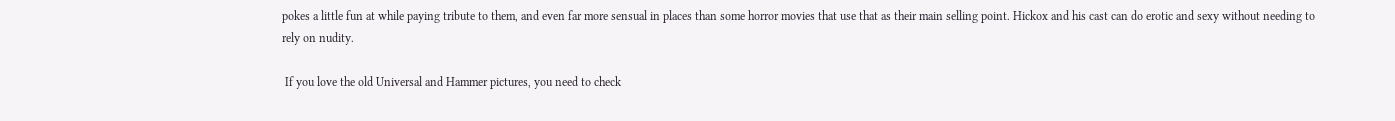pokes a little fun at while paying tribute to them, and even far more sensual in places than some horror movies that use that as their main selling point. Hickox and his cast can do erotic and sexy without needing to rely on nudity.

 If you love the old Universal and Hammer pictures, you need to check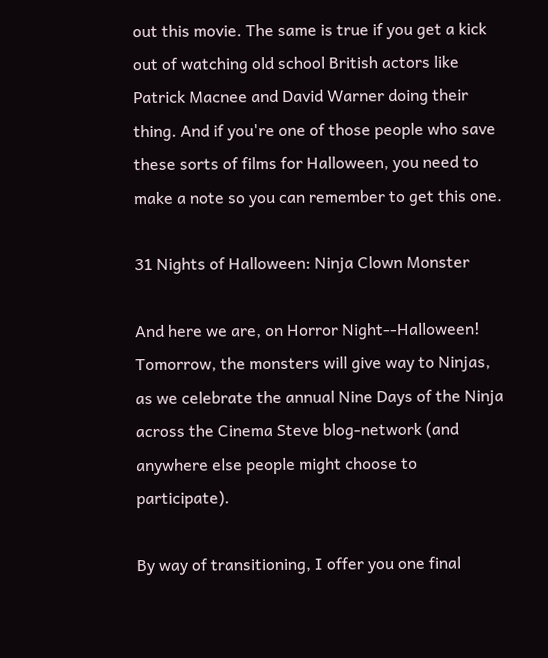out this movie. The same is true if you get a kick out of watching old school British actors like Patrick Macnee and David Warner doing their thing. And if you're one of those people who save these sorts of films for Halloween, you need to make a note so you can remember to get this one.

31 Nights of Halloween: Ninja Clown Monster

And here we are, on Horror Night--Halloween!
Tomorrow, the monsters will give way to Ninjas, as we celebrate the annual Nine Days of the Ninja across the Cinema Steve blog-network (and anywhere else people might choose to participate).

By way of transitioning, I offer you one final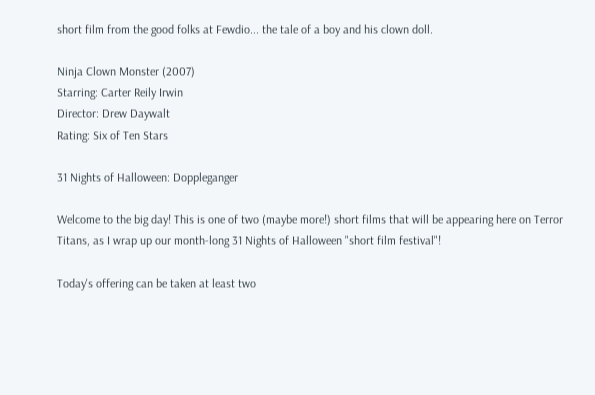short film from the good folks at Fewdio... the tale of a boy and his clown doll.

Ninja Clown Monster (2007)
Starring: Carter Reily Irwin
Director: Drew Daywalt
Rating: Six of Ten Stars

31 Nights of Halloween: Doppleganger

Welcome to the big day! This is one of two (maybe more!) short films that will be appearing here on Terror Titans, as I wrap up our month-long 31 Nights of Halloween "short film festival"!

Today's offering can be taken at least two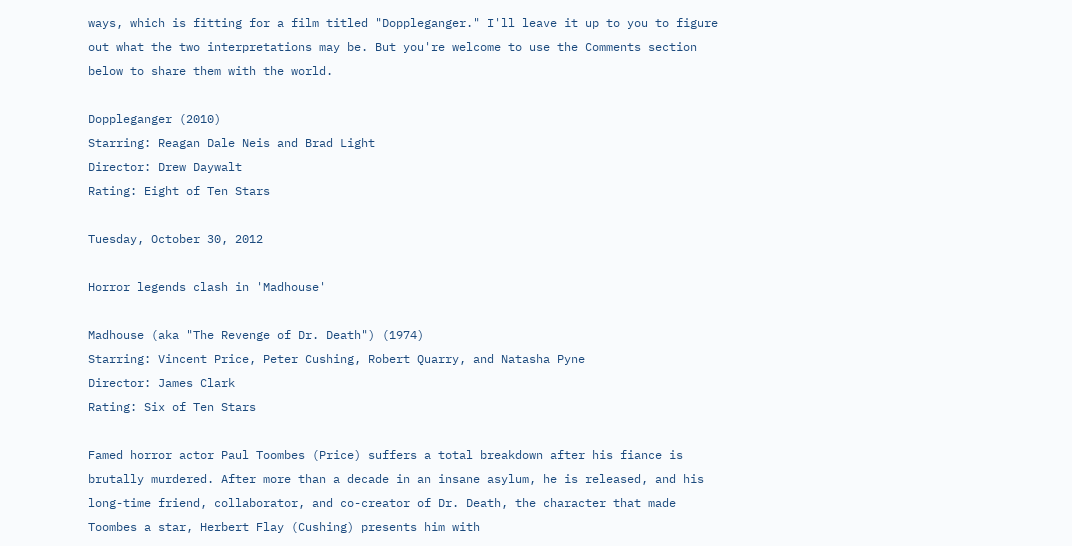ways, which is fitting for a film titled "Doppleganger." I'll leave it up to you to figure out what the two interpretations may be. But you're welcome to use the Comments section below to share them with the world.

Doppleganger (2010)
Starring: Reagan Dale Neis and Brad Light
Director: Drew Daywalt
Rating: Eight of Ten Stars

Tuesday, October 30, 2012

Horror legends clash in 'Madhouse'

Madhouse (aka "The Revenge of Dr. Death") (1974)
Starring: Vincent Price, Peter Cushing, Robert Quarry, and Natasha Pyne
Director: James Clark
Rating: Six of Ten Stars

Famed horror actor Paul Toombes (Price) suffers a total breakdown after his fiance is brutally murdered. After more than a decade in an insane asylum, he is released, and his long-time friend, collaborator, and co-creator of Dr. Death, the character that made Toombes a star, Herbert Flay (Cushing) presents him with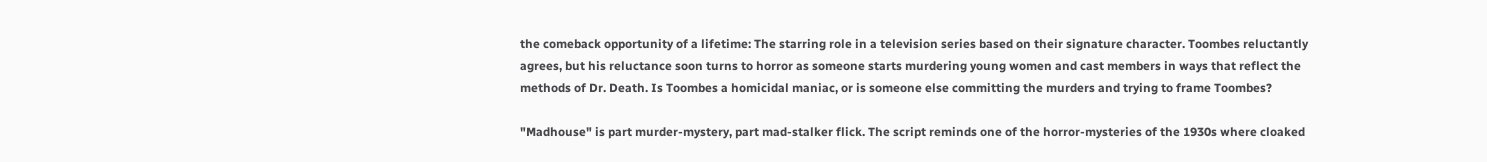the comeback opportunity of a lifetime: The starring role in a television series based on their signature character. Toombes reluctantly agrees, but his reluctance soon turns to horror as someone starts murdering young women and cast members in ways that reflect the methods of Dr. Death. Is Toombes a homicidal maniac, or is someone else committing the murders and trying to frame Toombes?

"Madhouse" is part murder-mystery, part mad-stalker flick. The script reminds one of the horror-mysteries of the 1930s where cloaked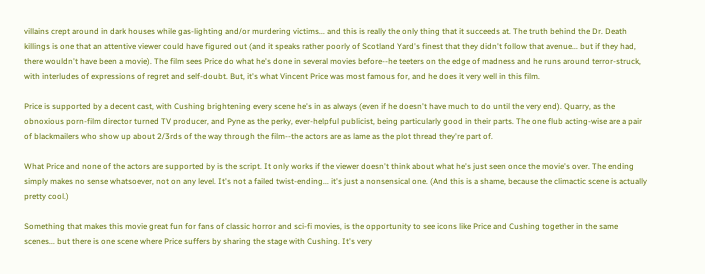villains crept around in dark houses while gas-lighting and/or murdering victims... and this is really the only thing that it succeeds at. The truth behind the Dr. Death killings is one that an attentive viewer could have figured out (and it speaks rather poorly of Scotland Yard's finest that they didn't follow that avenue... but if they had, there wouldn't have been a movie). The film sees Price do what he's done in several movies before--he teeters on the edge of madness and he runs around terror-struck, with interludes of expressions of regret and self-doubt. But, it's what Vincent Price was most famous for, and he does it very well in this film.

Price is supported by a decent cast, with Cushing brightening every scene he's in as always (even if he doesn't have much to do until the very end). Quarry, as the obnoxious porn-film director turned TV producer, and Pyne as the perky, ever-helpful publicist, being particularly good in their parts. The one flub acting-wise are a pair of blackmailers who show up about 2/3rds of the way through the film--the actors are as lame as the plot thread they're part of.

What Price and none of the actors are supported by is the script. It only works if the viewer doesn't think about what he's just seen once the movie's over. The ending simply makes no sense whatsoever, not on any level. It's not a failed twist-ending... it's just a nonsensical one. (And this is a shame, because the climactic scene is actually pretty cool.)

Something that makes this movie great fun for fans of classic horror and sci-fi movies, is the opportunity to see icons like Price and Cushing together in the same scenes... but there is one scene where Price suffers by sharing the stage with Cushing. It's very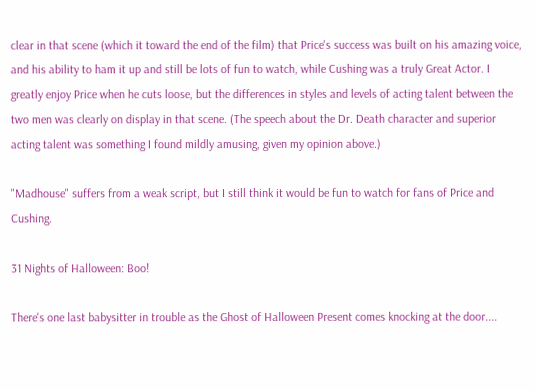clear in that scene (which it toward the end of the film) that Price's success was built on his amazing voice, and his ability to ham it up and still be lots of fun to watch, while Cushing was a truly Great Actor. I greatly enjoy Price when he cuts loose, but the differences in styles and levels of acting talent between the two men was clearly on display in that scene. (The speech about the Dr. Death character and superior acting talent was something I found mildly amusing, given my opinion above.)

"Madhouse" suffers from a weak script, but I still think it would be fun to watch for fans of Price and Cushing.

31 Nights of Halloween: Boo!

There's one last babysitter in trouble as the Ghost of Halloween Present comes knocking at the door....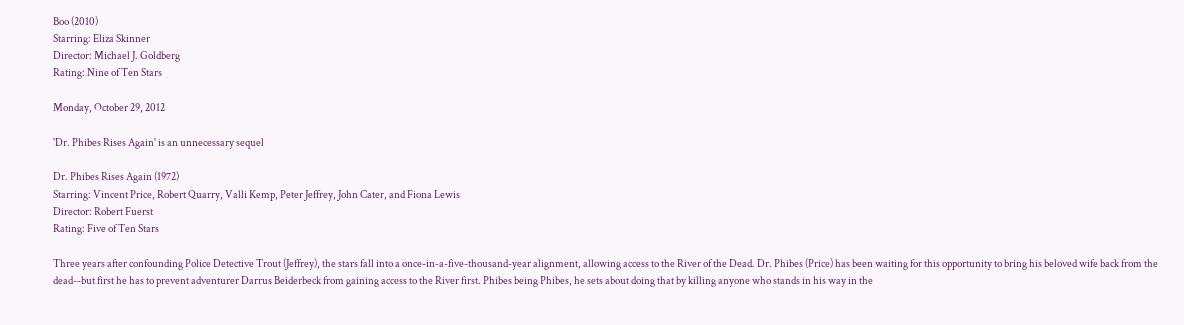Boo (2010)
Starring: Eliza Skinner
Director: Michael J. Goldberg
Rating: Nine of Ten Stars

Monday, October 29, 2012

'Dr. Phibes Rises Again' is an unnecessary sequel

Dr. Phibes Rises Again (1972)
Starring: Vincent Price, Robert Quarry, Valli Kemp, Peter Jeffrey, John Cater, and Fiona Lewis
Director: Robert Fuerst
Rating: Five of Ten Stars

Three years after confounding Police Detective Trout (Jeffrey), the stars fall into a once-in-a-five-thousand-year alignment, allowing access to the River of the Dead. Dr. Phibes (Price) has been waiting for this opportunity to bring his beloved wife back from the dead--but first he has to prevent adventurer Darrus Beiderbeck from gaining access to the River first. Phibes being Phibes, he sets about doing that by killing anyone who stands in his way in the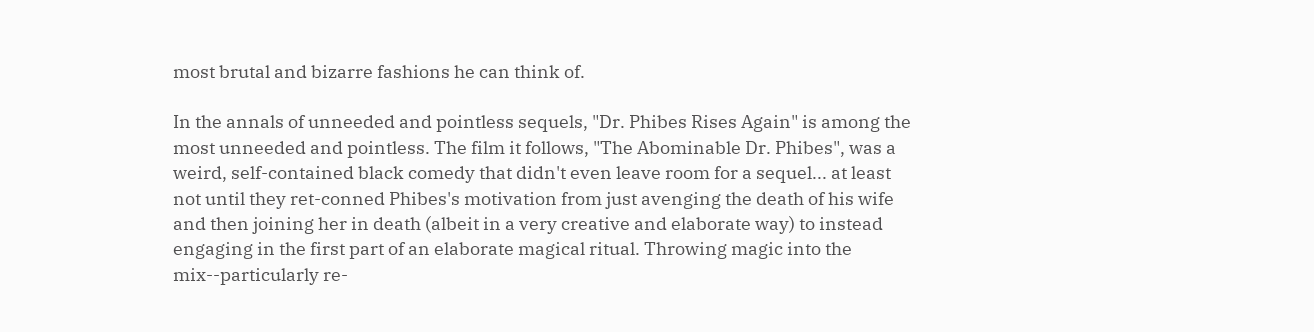most brutal and bizarre fashions he can think of.

In the annals of unneeded and pointless sequels, "Dr. Phibes Rises Again" is among the most unneeded and pointless. The film it follows, "The Abominable Dr. Phibes", was a weird, self-contained black comedy that didn't even leave room for a sequel... at least not until they ret-conned Phibes's motivation from just avenging the death of his wife and then joining her in death (albeit in a very creative and elaborate way) to instead engaging in the first part of an elaborate magical ritual. Throwing magic into the mix--particularly re-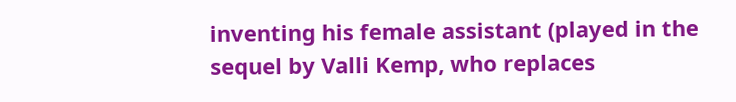inventing his female assistant (played in the sequel by Valli Kemp, who replaces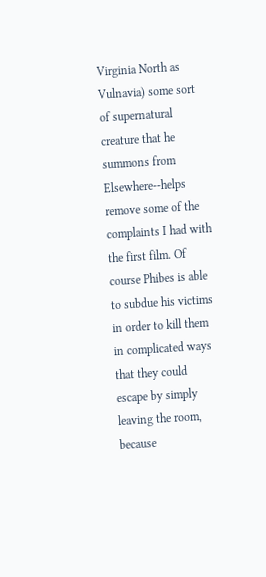Virginia North as Vulnavia) some sort of supernatural creature that he summons from Elsewhere--helps remove some of the complaints I had with the first film. Of course Phibes is able to subdue his victims in order to kill them in complicated ways that they could escape by simply leaving the room, because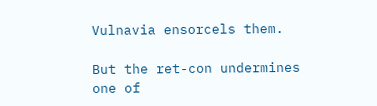Vulnavia ensorcels them.

But the ret-con undermines one of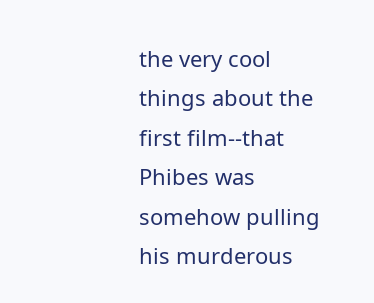the very cool things about the first film--that Phibes was somehow pulling his murderous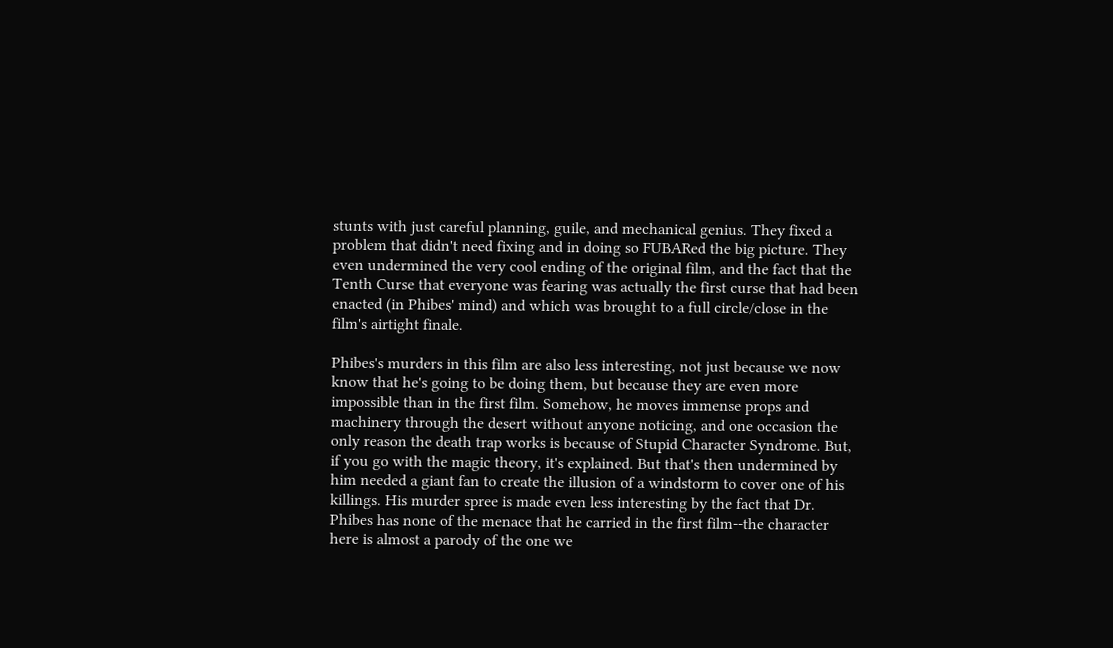stunts with just careful planning, guile, and mechanical genius. They fixed a problem that didn't need fixing and in doing so FUBARed the big picture. They even undermined the very cool ending of the original film, and the fact that the Tenth Curse that everyone was fearing was actually the first curse that had been enacted (in Phibes' mind) and which was brought to a full circle/close in the film's airtight finale.

Phibes's murders in this film are also less interesting, not just because we now know that he's going to be doing them, but because they are even more impossible than in the first film. Somehow, he moves immense props and machinery through the desert without anyone noticing, and one occasion the only reason the death trap works is because of Stupid Character Syndrome. But, if you go with the magic theory, it's explained. But that's then undermined by him needed a giant fan to create the illusion of a windstorm to cover one of his killings. His murder spree is made even less interesting by the fact that Dr. Phibes has none of the menace that he carried in the first film--the character here is almost a parody of the one we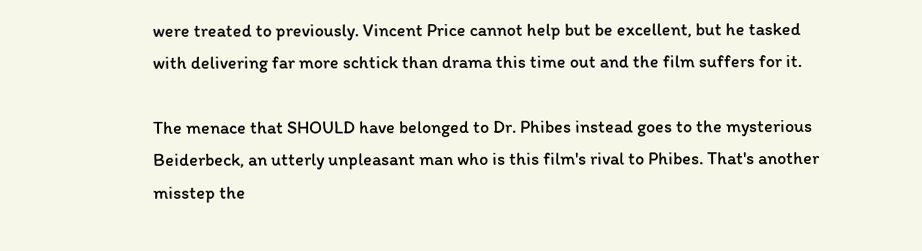were treated to previously. Vincent Price cannot help but be excellent, but he tasked with delivering far more schtick than drama this time out and the film suffers for it.

The menace that SHOULD have belonged to Dr. Phibes instead goes to the mysterious Beiderbeck, an utterly unpleasant man who is this film's rival to Phibes. That's another misstep the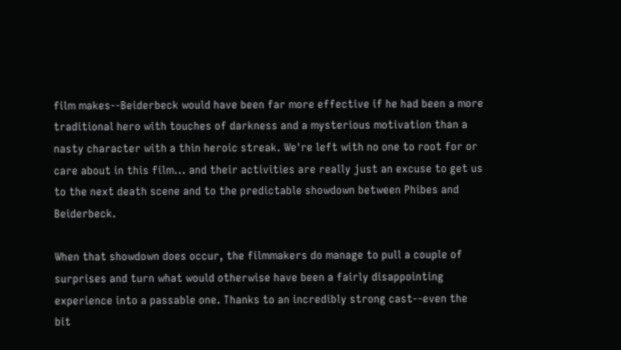film makes--Beiderbeck would have been far more effective if he had been a more traditional hero with touches of darkness and a mysterious motivation than a nasty character with a thin heroic streak. We're left with no one to root for or care about in this film... and their activities are really just an excuse to get us to the next death scene and to the predictable showdown between Phibes and Beiderbeck.

When that showdown does occur, the filmmakers do manage to pull a couple of surprises and turn what would otherwise have been a fairly disappointing experience into a passable one. Thanks to an incredibly strong cast--even the bit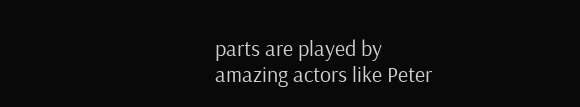parts are played by amazing actors like Peter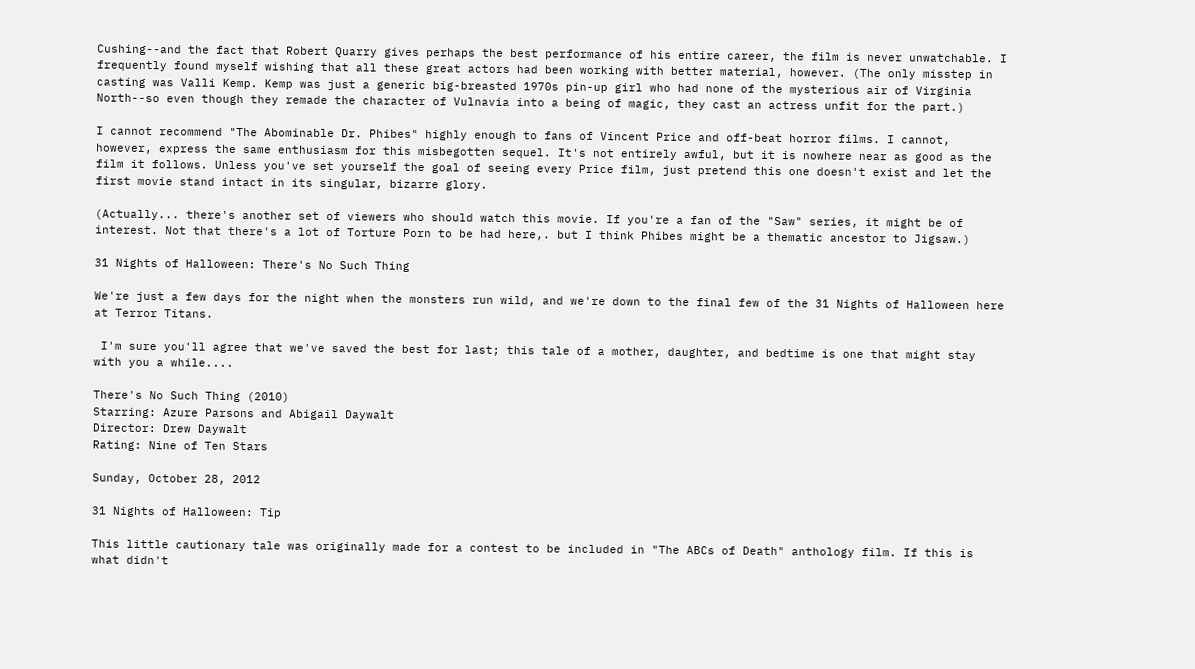Cushing--and the fact that Robert Quarry gives perhaps the best performance of his entire career, the film is never unwatchable. I frequently found myself wishing that all these great actors had been working with better material, however. (The only misstep in casting was Valli Kemp. Kemp was just a generic big-breasted 1970s pin-up girl who had none of the mysterious air of Virginia North--so even though they remade the character of Vulnavia into a being of magic, they cast an actress unfit for the part.)

I cannot recommend "The Abominable Dr. Phibes" highly enough to fans of Vincent Price and off-beat horror films. I cannot, however, express the same enthusiasm for this misbegotten sequel. It's not entirely awful, but it is nowhere near as good as the film it follows. Unless you've set yourself the goal of seeing every Price film, just pretend this one doesn't exist and let the first movie stand intact in its singular, bizarre glory.

(Actually... there's another set of viewers who should watch this movie. If you're a fan of the "Saw" series, it might be of interest. Not that there's a lot of Torture Porn to be had here,. but I think Phibes might be a thematic ancestor to Jigsaw.)

31 Nights of Halloween: There's No Such Thing

We're just a few days for the night when the monsters run wild, and we're down to the final few of the 31 Nights of Halloween here at Terror Titans.

 I'm sure you'll agree that we've saved the best for last; this tale of a mother, daughter, and bedtime is one that might stay with you a while....

There's No Such Thing (2010)
Starring: Azure Parsons and Abigail Daywalt
Director: Drew Daywalt
Rating: Nine of Ten Stars

Sunday, October 28, 2012

31 Nights of Halloween: Tip

This little cautionary tale was originally made for a contest to be included in "The ABCs of Death" anthology film. If this is what didn't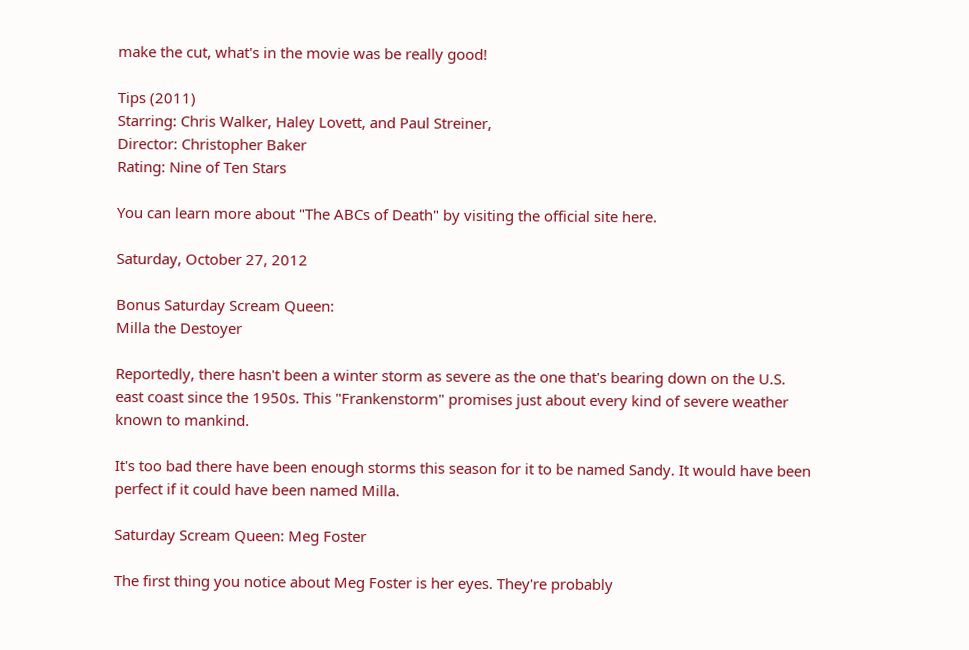make the cut, what's in the movie was be really good!

Tips (2011)
Starring: Chris Walker, Haley Lovett, and Paul Streiner,
Director: Christopher Baker
Rating: Nine of Ten Stars

You can learn more about "The ABCs of Death" by visiting the official site here.

Saturday, October 27, 2012

Bonus Saturday Scream Queen:
Milla the Destoyer

Reportedly, there hasn't been a winter storm as severe as the one that's bearing down on the U.S. east coast since the 1950s. This "Frankenstorm" promises just about every kind of severe weather known to mankind.

It's too bad there have been enough storms this season for it to be named Sandy. It would have been perfect if it could have been named Milla.

Saturday Scream Queen: Meg Foster

The first thing you notice about Meg Foster is her eyes. They're probably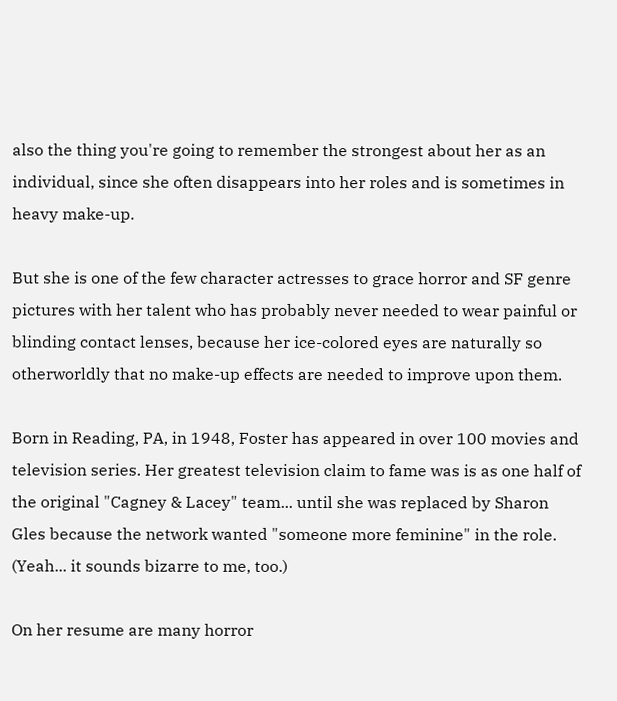also the thing you're going to remember the strongest about her as an individual, since she often disappears into her roles and is sometimes in heavy make-up.

But she is one of the few character actresses to grace horror and SF genre pictures with her talent who has probably never needed to wear painful or blinding contact lenses, because her ice-colored eyes are naturally so otherworldly that no make-up effects are needed to improve upon them.

Born in Reading, PA, in 1948, Foster has appeared in over 100 movies and television series. Her greatest television claim to fame was is as one half of the original "Cagney & Lacey" team... until she was replaced by Sharon Gles because the network wanted "someone more feminine" in the role. (Yeah... it sounds bizarre to me, too.)

On her resume are many horror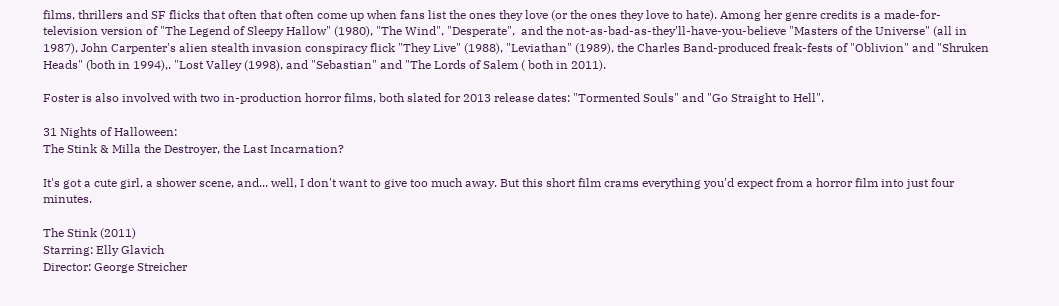films, thrillers and SF flicks that often that often come up when fans list the ones they love (or the ones they love to hate). Among her genre credits is a made-for-television version of "The Legend of Sleepy Hallow" (1980), "The Wind", "Desperate",  and the not-as-bad-as-they'll-have-you-believe "Masters of the Universe" (all in 1987), John Carpenter's alien stealth invasion conspiracy flick "They Live" (1988), "Leviathan" (1989), the Charles Band-produced freak-fests of "Oblivion" and "Shruken Heads" (both in 1994),. "Lost Valley (1998), and "Sebastian" and "The Lords of Salem ( both in 2011).

Foster is also involved with two in-production horror films, both slated for 2013 release dates: "Tormented Souls" and "Go Straight to Hell".

31 Nights of Halloween:
The Stink & Milla the Destroyer, the Last Incarnation?

It's got a cute girl, a shower scene, and... well, I don't want to give too much away. But this short film crams everything you'd expect from a horror film into just four minutes.

The Stink (2011)
Starring: Elly Glavich
Director: George Streicher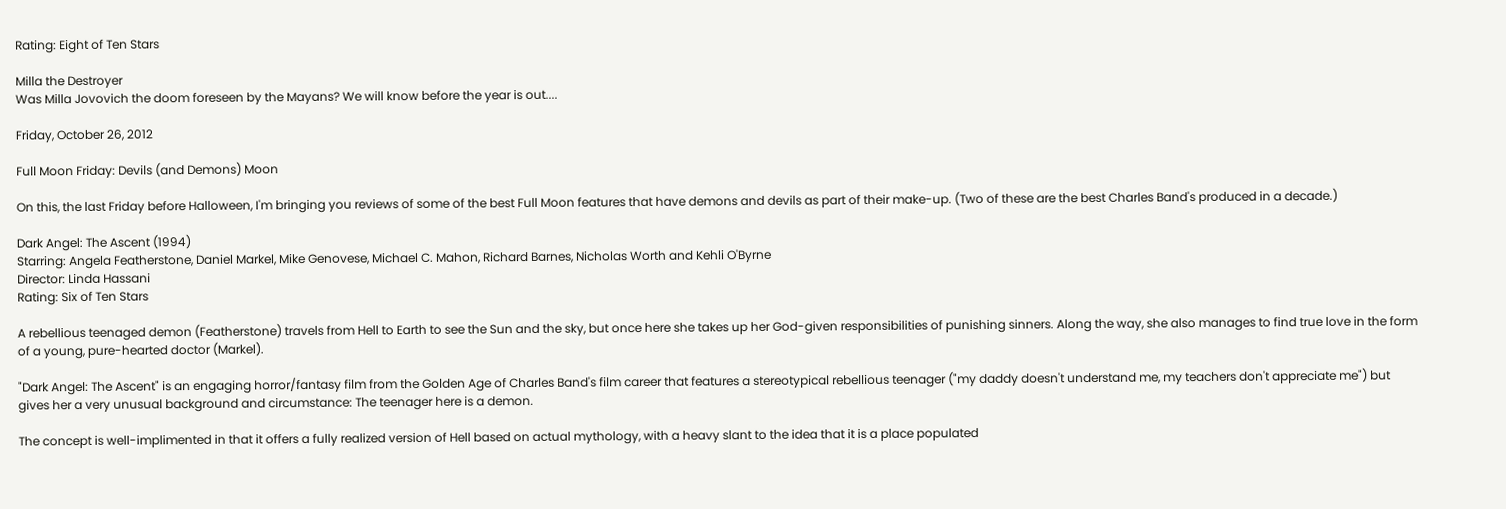Rating: Eight of Ten Stars

Milla the Destroyer
Was Milla Jovovich the doom foreseen by the Mayans? We will know before the year is out....

Friday, October 26, 2012

Full Moon Friday: Devils (and Demons) Moon

On this, the last Friday before Halloween, I'm bringing you reviews of some of the best Full Moon features that have demons and devils as part of their make-up. (Two of these are the best Charles Band's produced in a decade.)

Dark Angel: The Ascent (1994)
Starring: Angela Featherstone, Daniel Markel, Mike Genovese, Michael C. Mahon, Richard Barnes, Nicholas Worth and Kehli O'Byrne
Director: Linda Hassani
Rating: Six of Ten Stars

A rebellious teenaged demon (Featherstone) travels from Hell to Earth to see the Sun and the sky, but once here she takes up her God-given responsibilities of punishing sinners. Along the way, she also manages to find true love in the form of a young, pure-hearted doctor (Markel).

"Dark Angel: The Ascent" is an engaging horror/fantasy film from the Golden Age of Charles Band's film career that features a stereotypical rebellious teenager ("my daddy doesn't understand me, my teachers don't appreciate me") but gives her a very unusual background and circumstance: The teenager here is a demon.

The concept is well-implimented in that it offers a fully realized version of Hell based on actual mythology, with a heavy slant to the idea that it is a place populated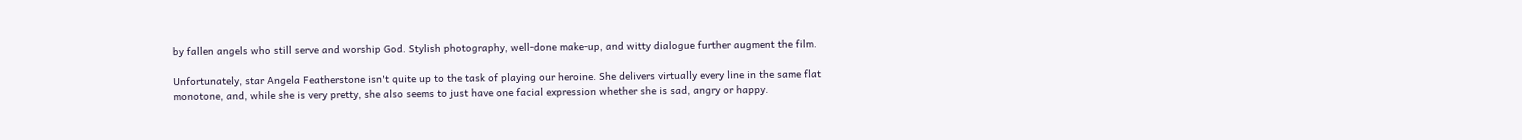by fallen angels who still serve and worship God. Stylish photography, well-done make-up, and witty dialogue further augment the film.

Unfortunately, star Angela Featherstone isn't quite up to the task of playing our heroine. She delivers virtually every line in the same flat monotone, and, while she is very pretty, she also seems to just have one facial expression whether she is sad, angry or happy.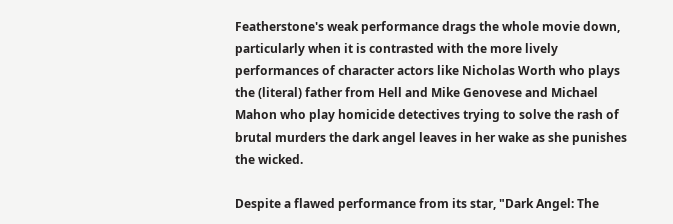Featherstone's weak performance drags the whole movie down, particularly when it is contrasted with the more lively performances of character actors like Nicholas Worth who plays the (literal) father from Hell and Mike Genovese and Michael Mahon who play homicide detectives trying to solve the rash of brutal murders the dark angel leaves in her wake as she punishes the wicked.

Despite a flawed performance from its star, "Dark Angel: The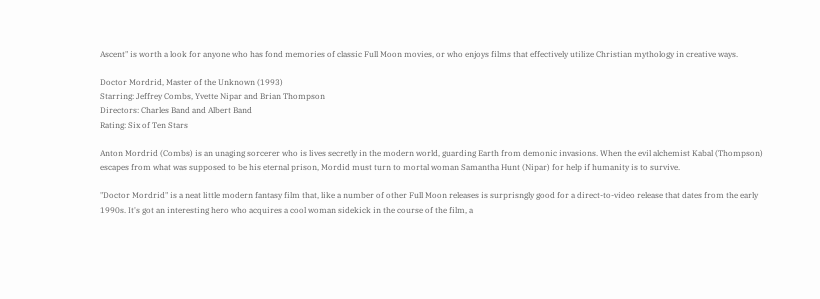Ascent" is worth a look for anyone who has fond memories of classic Full Moon movies, or who enjoys films that effectively utilize Christian mythology in creative ways.

Doctor Mordrid, Master of the Unknown (1993)
Starring: Jeffrey Combs, Yvette Nipar and Brian Thompson
Directors: Charles Band and Albert Band
Rating: Six of Ten Stars

Anton Mordrid (Combs) is an unaging sorcerer who is lives secretly in the modern world, guarding Earth from demonic invasions. When the evil alchemist Kabal (Thompson) escapes from what was supposed to be his eternal prison, Mordid must turn to mortal woman Samantha Hunt (Nipar) for help if humanity is to survive.

"Doctor Mordrid" is a neat little modern fantasy film that, like a number of other Full Moon releases is surprisngly good for a direct-to-video release that dates from the early 1990s. It's got an interesting hero who acquires a cool woman sidekick in the course of the film, a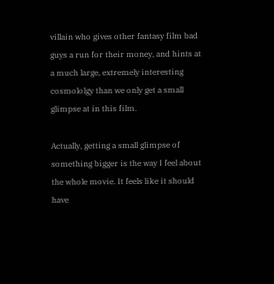villain who gives other fantasy film bad guys a run for their money, and hints at a much large, extremely interesting cosmololgy than we only get a small glimpse at in this film.

Actually, getting a small glimpse of something bigger is the way I feel about the whole movie. It feels like it should have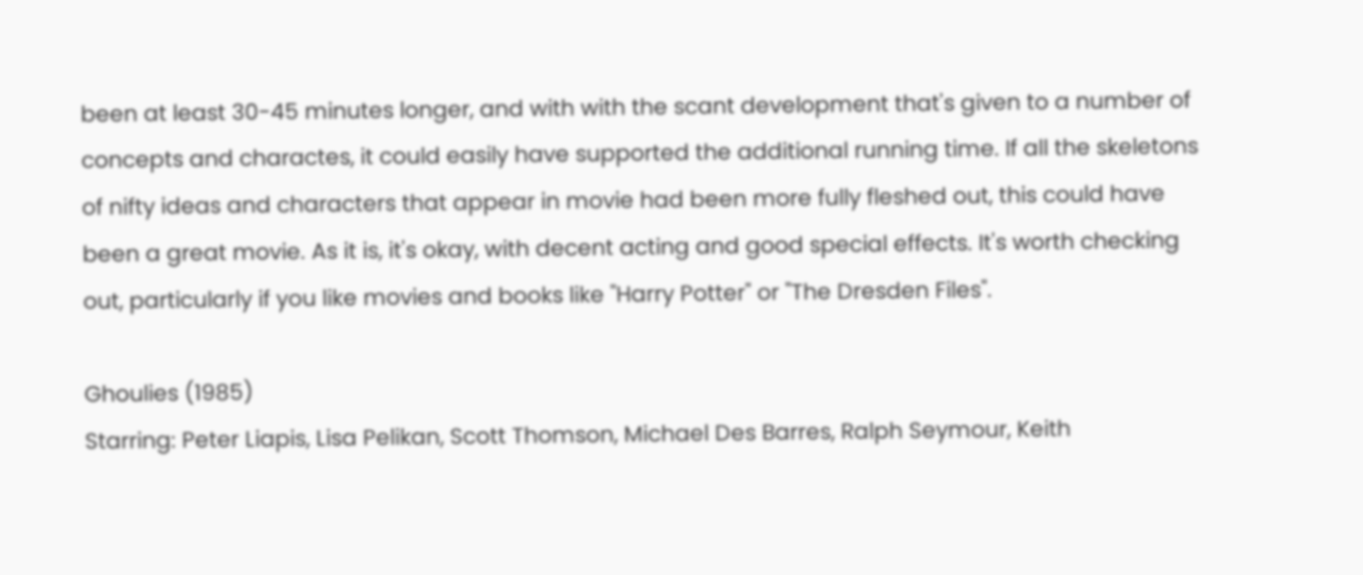been at least 30-45 minutes longer, and with with the scant development that's given to a number of concepts and charactes, it could easily have supported the additional running time. If all the skeletons of nifty ideas and characters that appear in movie had been more fully fleshed out, this could have been a great movie. As it is, it's okay, with decent acting and good special effects. It's worth checking out, particularly if you like movies and books like "Harry Potter" or "The Dresden Files".

Ghoulies (1985)
Starring: Peter Liapis, Lisa Pelikan, Scott Thomson, Michael Des Barres, Ralph Seymour, Keith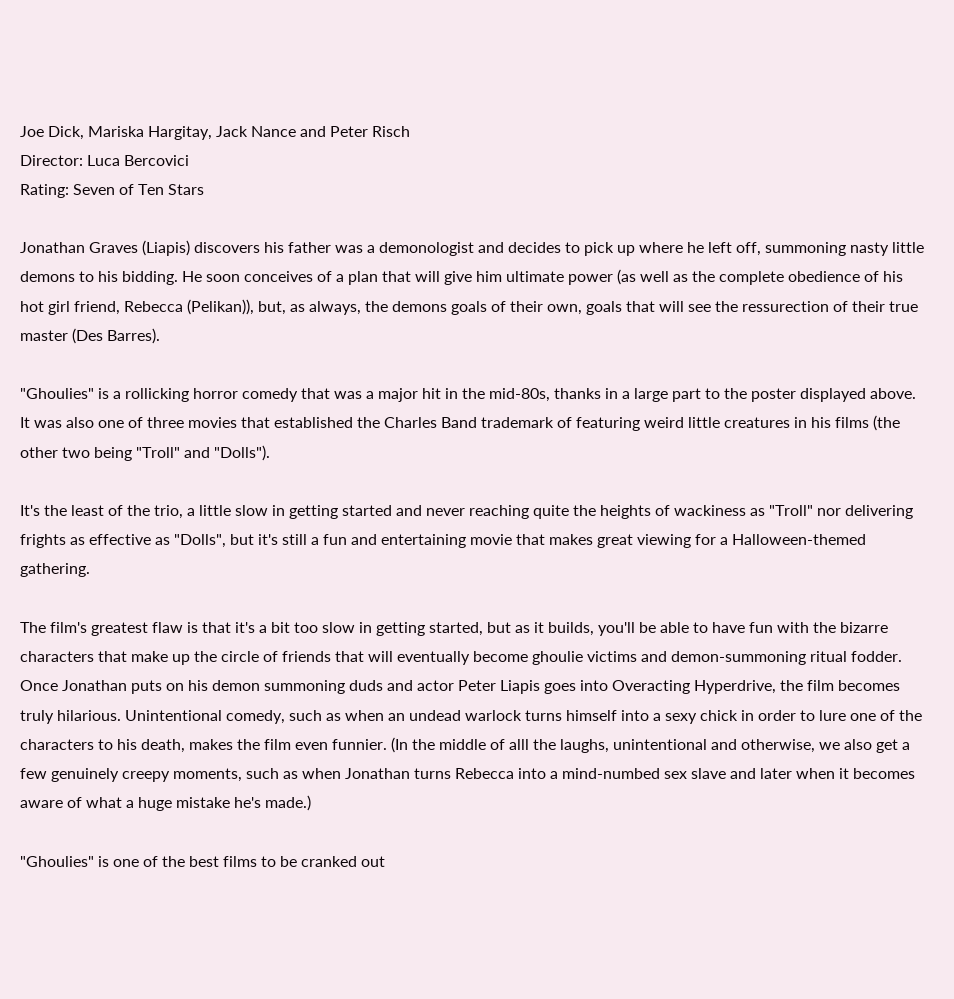Joe Dick, Mariska Hargitay, Jack Nance and Peter Risch
Director: Luca Bercovici
Rating: Seven of Ten Stars

Jonathan Graves (Liapis) discovers his father was a demonologist and decides to pick up where he left off, summoning nasty little demons to his bidding. He soon conceives of a plan that will give him ultimate power (as well as the complete obedience of his hot girl friend, Rebecca (Pelikan)), but, as always, the demons goals of their own, goals that will see the ressurection of their true master (Des Barres).

"Ghoulies" is a rollicking horror comedy that was a major hit in the mid-80s, thanks in a large part to the poster displayed above. It was also one of three movies that established the Charles Band trademark of featuring weird little creatures in his films (the other two being "Troll" and "Dolls").

It's the least of the trio, a little slow in getting started and never reaching quite the heights of wackiness as "Troll" nor delivering frights as effective as "Dolls", but it's still a fun and entertaining movie that makes great viewing for a Halloween-themed gathering.

The film's greatest flaw is that it's a bit too slow in getting started, but as it builds, you'll be able to have fun with the bizarre characters that make up the circle of friends that will eventually become ghoulie victims and demon-summoning ritual fodder. Once Jonathan puts on his demon summoning duds and actor Peter Liapis goes into Overacting Hyperdrive, the film becomes truly hilarious. Unintentional comedy, such as when an undead warlock turns himself into a sexy chick in order to lure one of the characters to his death, makes the film even funnier. (In the middle of alll the laughs, unintentional and otherwise, we also get a few genuinely creepy moments, such as when Jonathan turns Rebecca into a mind-numbed sex slave and later when it becomes aware of what a huge mistake he's made.)

"Ghoulies" is one of the best films to be cranked out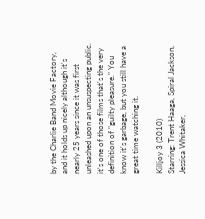by the Charlie Band Movie Factory, and it holds up nicely although it's nearly 25 years since it was first unleashed upon an unsuspecting public. it's one of those films that's the very definition of "guilty pleasure." You know it's garbage, but you still have a great time watching it.

Killjoy 3 (2010)
Starring: Trent Haaga, Spiral Jackson, Jessica Whitaker,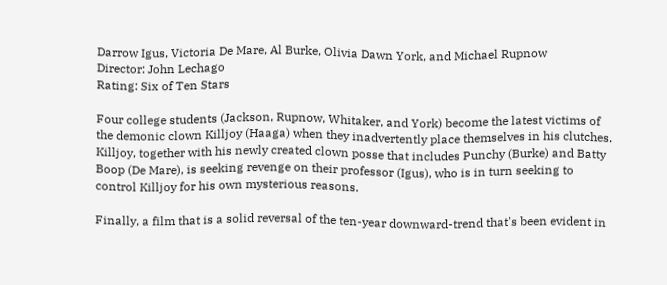Darrow Igus, Victoria De Mare, Al Burke, Olivia Dawn York, and Michael Rupnow
Director: John Lechago
Rating: Six of Ten Stars

Four college students (Jackson, Rupnow, Whitaker, and York) become the latest victims of the demonic clown Killjoy (Haaga) when they inadvertently place themselves in his clutches. Killjoy, together with his newly created clown posse that includes Punchy (Burke) and Batty Boop (De Mare), is seeking revenge on their professor (Igus), who is in turn seeking to control Killjoy for his own mysterious reasons.

Finally, a film that is a solid reversal of the ten-year downward-trend that's been evident in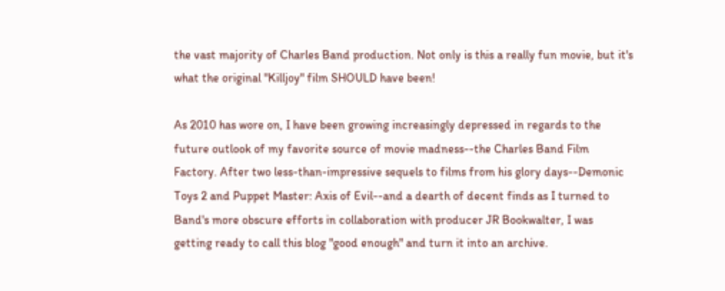the vast majority of Charles Band production. Not only is this a really fun movie, but it's what the original "Killjoy" film SHOULD have been!

As 2010 has wore on, I have been growing increasingly depressed in regards to the future outlook of my favorite source of movie madness--the Charles Band Film Factory. After two less-than-impressive sequels to films from his glory days--Demonic Toys 2 and Puppet Master: Axis of Evil--and a dearth of decent finds as I turned to Band's more obscure efforts in collaboration with producer JR Bookwalter, I was getting ready to call this blog "good enough" and turn it into an archive.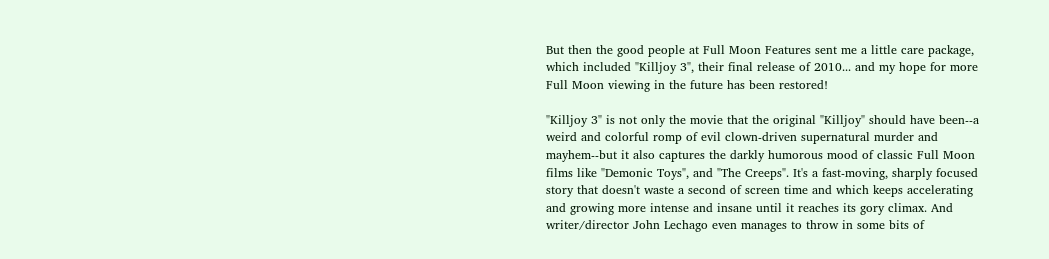But then the good people at Full Moon Features sent me a little care package, which included "Killjoy 3", their final release of 2010... and my hope for more Full Moon viewing in the future has been restored!

"Killjoy 3" is not only the movie that the original "Killjoy" should have been--a weird and colorful romp of evil clown-driven supernatural murder and mayhem--but it also captures the darkly humorous mood of classic Full Moon films like "Demonic Toys", and "The Creeps". It's a fast-moving, sharply focused story that doesn't waste a second of screen time and which keeps accelerating and growing more intense and insane until it reaches its gory climax. And writer/director John Lechago even manages to throw in some bits of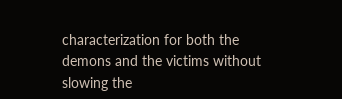characterization for both the demons and the victims without slowing the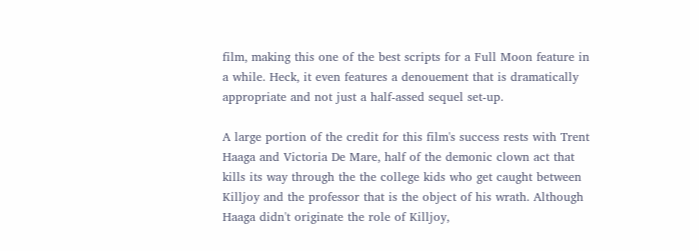film, making this one of the best scripts for a Full Moon feature in a while. Heck, it even features a denouement that is dramatically appropriate and not just a half-assed sequel set-up.

A large portion of the credit for this film's success rests with Trent Haaga and Victoria De Mare, half of the demonic clown act that kills its way through the the college kids who get caught between Killjoy and the professor that is the object of his wrath. Although Haaga didn't originate the role of Killjoy,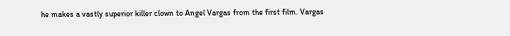he makes a vastly superior killer clown to Angel Vargas from the first film. Vargas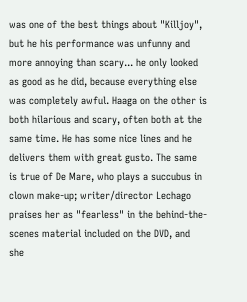was one of the best things about "Killjoy", but he his performance was unfunny and more annoying than scary... he only looked as good as he did, because everything else was completely awful. Haaga on the other is both hilarious and scary, often both at the same time. He has some nice lines and he delivers them with great gusto. The same is true of De Mare, who plays a succubus in clown make-up; writer/director Lechago praises her as "fearless" in the behind-the-scenes material included on the DVD, and she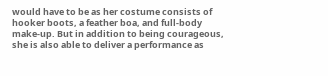would have to be as her costume consists of hooker boots, a feather boa, and full-body make-up. But in addition to being courageous, she is also able to deliver a performance as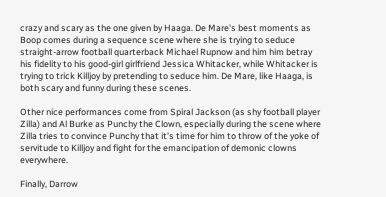crazy and scary as the one given by Haaga. De Mare's best moments as Boop comes during a sequence scene where she is trying to seduce straight-arrow football quarterback Michael Rupnow and him him betray his fidelity to his good-girl girlfriend Jessica Whitacker, while Whitacker is trying to trick Killjoy by pretending to seduce him. De Mare, like Haaga, is both scary and funny during these scenes.

Other nice performances come from Spiral Jackson (as shy football player Zilla) and Al Burke as Punchy the Clown, especially during the scene where Zilla tries to convince Punchy that it's time for him to throw of the yoke of servitude to Killjoy and fight for the emancipation of demonic clowns everywhere.

Finally, Darrow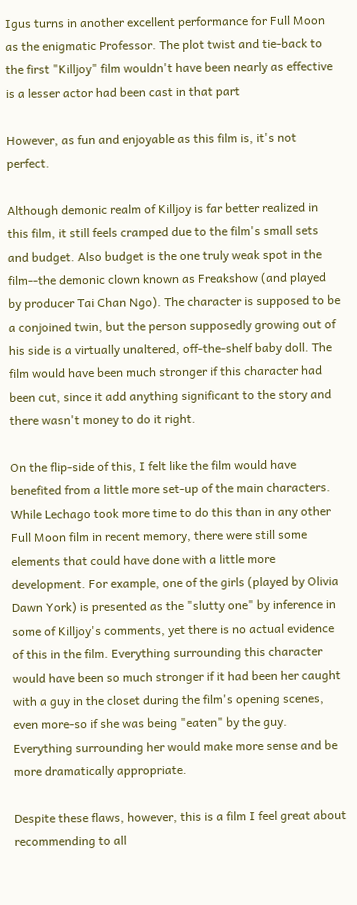Igus turns in another excellent performance for Full Moon as the enigmatic Professor. The plot twist and tie-back to the first "Killjoy" film wouldn't have been nearly as effective is a lesser actor had been cast in that part

However, as fun and enjoyable as this film is, it's not perfect.

Although demonic realm of Killjoy is far better realized in this film, it still feels cramped due to the film's small sets and budget. Also budget is the one truly weak spot in the film--the demonic clown known as Freakshow (and played by producer Tai Chan Ngo). The character is supposed to be a conjoined twin, but the person supposedly growing out of his side is a virtually unaltered, off-the-shelf baby doll. The film would have been much stronger if this character had been cut, since it add anything significant to the story and there wasn't money to do it right.

On the flip-side of this, I felt like the film would have benefited from a little more set-up of the main characters. While Lechago took more time to do this than in any other Full Moon film in recent memory, there were still some elements that could have done with a little more development. For example, one of the girls (played by Olivia Dawn York) is presented as the "slutty one" by inference in some of Killjoy's comments, yet there is no actual evidence of this in the film. Everything surrounding this character would have been so much stronger if it had been her caught with a guy in the closet during the film's opening scenes, even more-so if she was being "eaten" by the guy. Everything surrounding her would make more sense and be more dramatically appropriate.

Despite these flaws, however, this is a film I feel great about recommending to all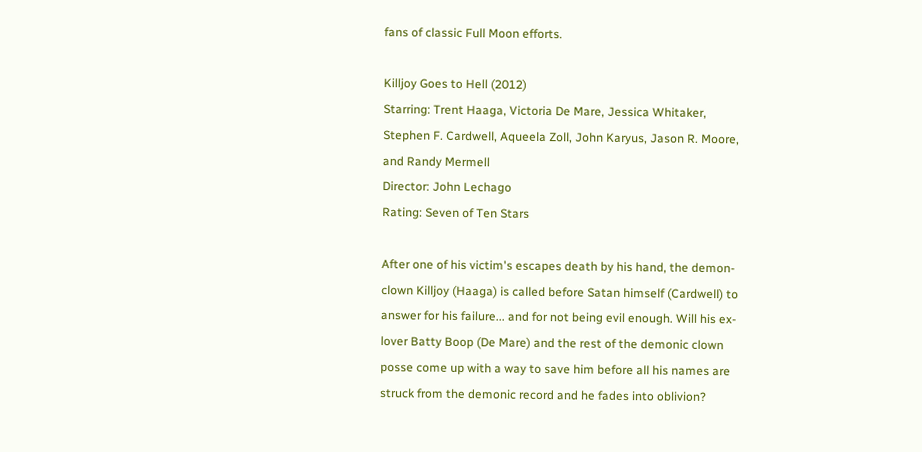fans of classic Full Moon efforts.

Killjoy Goes to Hell (2012)
Starring: Trent Haaga, Victoria De Mare, Jessica Whitaker, Stephen F. Cardwell, Aqueela Zoll, John Karyus, Jason R. Moore, and Randy Mermell
Director: John Lechago
Rating: Seven of Ten Stars

After one of his victim's escapes death by his hand, the demon-clown Killjoy (Haaga) is called before Satan himself (Cardwell) to answer for his failure... and for not being evil enough. Will his ex-lover Batty Boop (De Mare) and the rest of the demonic clown posse come up with a way to save him before all his names are struck from the demonic record and he fades into oblivion?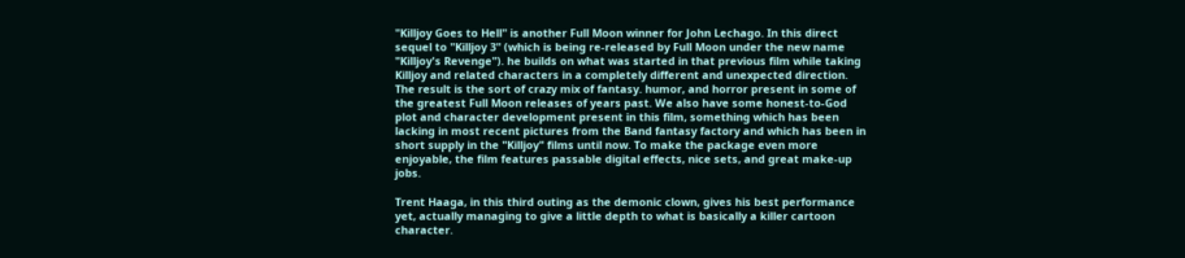"Killjoy Goes to Hell" is another Full Moon winner for John Lechago. In this direct sequel to "Killjoy 3" (which is being re-released by Full Moon under the new name "Killjoy's Revenge"). he builds on what was started in that previous film while taking Killjoy and related characters in a completely different and unexpected direction. The result is the sort of crazy mix of fantasy. humor, and horror present in some of the greatest Full Moon releases of years past. We also have some honest-to-God plot and character development present in this film, something which has been lacking in most recent pictures from the Band fantasy factory and which has been in short supply in the "Killjoy" films until now. To make the package even more enjoyable, the film features passable digital effects, nice sets, and great make-up jobs.

Trent Haaga, in this third outing as the demonic clown, gives his best performance yet, actually managing to give a little depth to what is basically a killer cartoon character.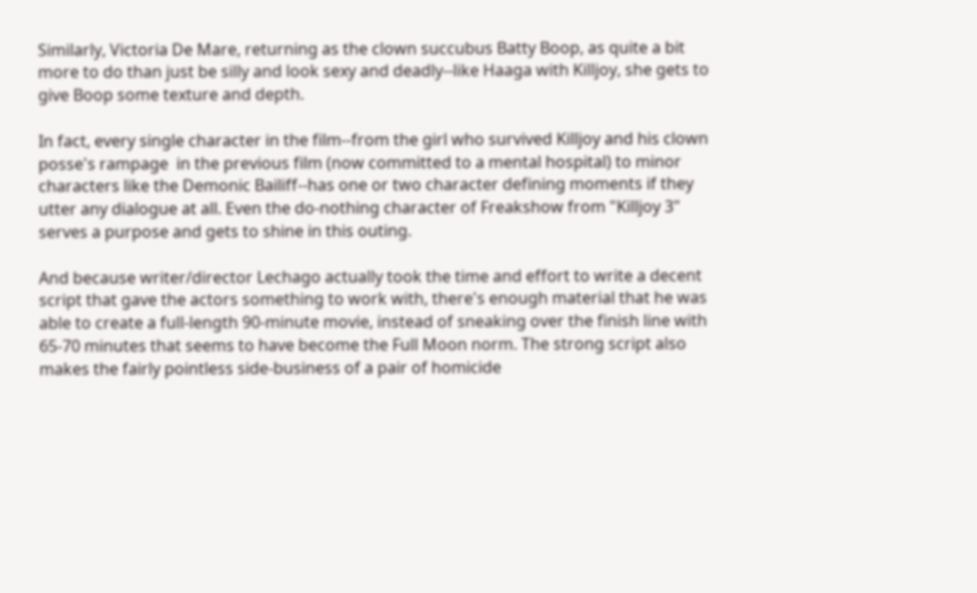Similarly, Victoria De Mare, returning as the clown succubus Batty Boop, as quite a bit more to do than just be silly and look sexy and deadly--like Haaga with Killjoy, she gets to give Boop some texture and depth.

In fact, every single character in the film--from the girl who survived Killjoy and his clown posse's rampage  in the previous film (now committed to a mental hospital) to minor characters like the Demonic Bailiff--has one or two character defining moments if they utter any dialogue at all. Even the do-nothing character of Freakshow from "Killjoy 3" serves a purpose and gets to shine in this outing.

And because writer/director Lechago actually took the time and effort to write a decent script that gave the actors something to work with, there's enough material that he was able to create a full-length 90-minute movie, instead of sneaking over the finish line with 65-70 minutes that seems to have become the Full Moon norm. The strong script also makes the fairly pointless side-business of a pair of homicide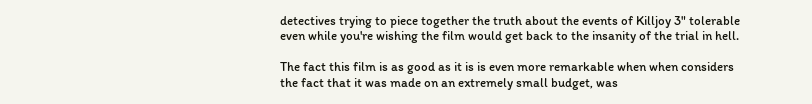detectives trying to piece together the truth about the events of Killjoy 3" tolerable even while you're wishing the film would get back to the insanity of the trial in hell.

The fact this film is as good as it is is even more remarkable when when considers the fact that it was made on an extremely small budget, was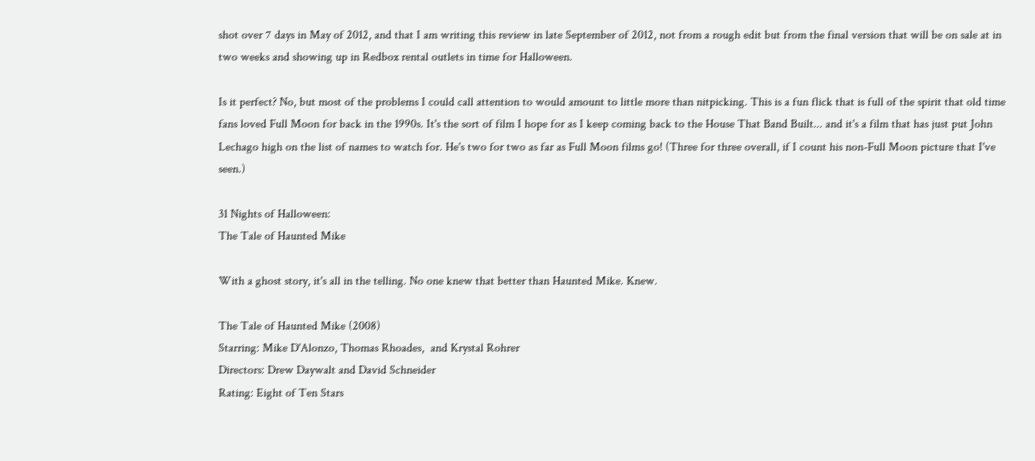shot over 7 days in May of 2012, and that I am writing this review in late September of 2012, not from a rough edit but from the final version that will be on sale at in two weeks and showing up in Redbox rental outlets in time for Halloween.

Is it perfect? No, but most of the problems I could call attention to would amount to little more than nitpicking. This is a fun flick that is full of the spirit that old time fans loved Full Moon for back in the 1990s. It's the sort of film I hope for as I keep coming back to the House That Band Built... and it's a film that has just put John Lechago high on the list of names to watch for. He's two for two as far as Full Moon films go! (Three for three overall, if I count his non-Full Moon picture that I've seen.)

31 Nights of Halloween:
The Tale of Haunted Mike

With a ghost story, it's all in the telling. No one knew that better than Haunted Mike. Knew.

The Tale of Haunted Mike (2008)
Starring: Mike D'Alonzo, Thomas Rhoades,  and Krystal Rohrer
Directors: Drew Daywalt and David Schneider
Rating: Eight of Ten Stars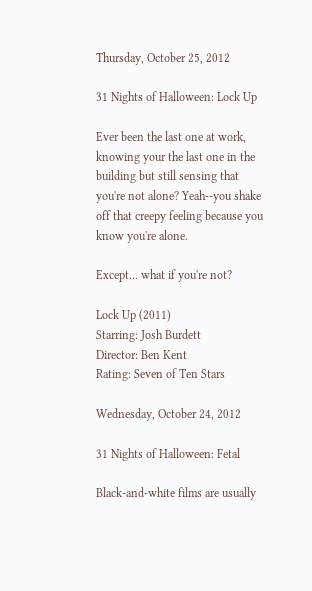Thursday, October 25, 2012

31 Nights of Halloween: Lock Up

Ever been the last one at work, knowing your the last one in the building but still sensing that you're not alone? Yeah--you shake off that creepy feeling because you know you're alone.

Except... what if you're not?

Lock Up (2011)
Starring: Josh Burdett
Director: Ben Kent
Rating: Seven of Ten Stars

Wednesday, October 24, 2012

31 Nights of Halloween: Fetal

Black-and-white films are usually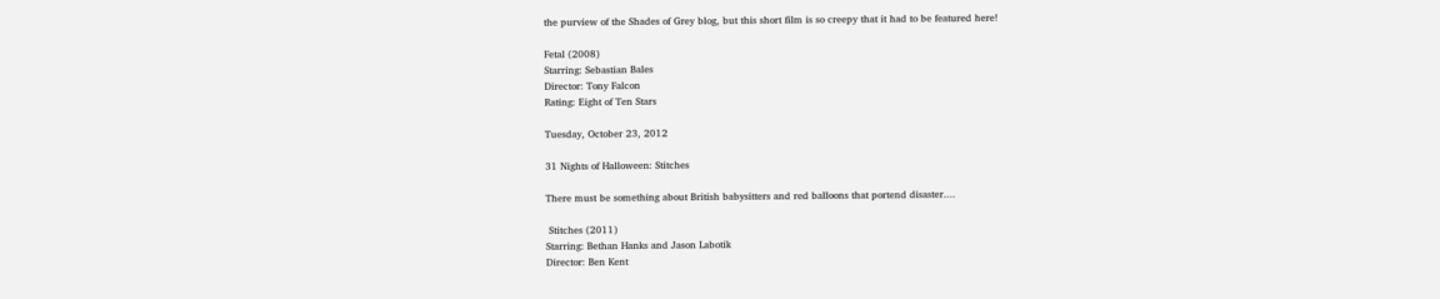the purview of the Shades of Grey blog, but this short film is so creepy that it had to be featured here!

Fetal (2008)
Starring: Sebastian Bales
Director: Tony Falcon
Rating: Eight of Ten Stars

Tuesday, October 23, 2012

31 Nights of Halloween: Stitches

There must be something about British babysitters and red balloons that portend disaster....

 Stitches (2011)
Starring: Bethan Hanks and Jason Labotik
Director: Ben Kent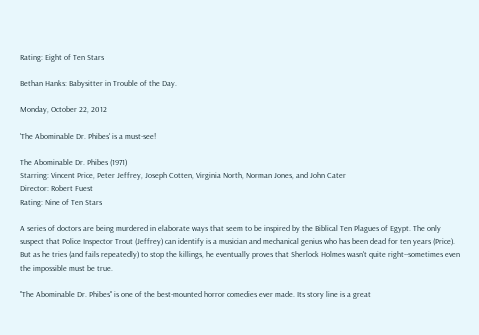Rating: Eight of Ten Stars

Bethan Hanks: Babysitter in Trouble of the Day.

Monday, October 22, 2012

'The Abominable Dr. Phibes' is a must-see!

The Abominable Dr. Phibes (1971)
Starring: Vincent Price, Peter Jeffrey, Joseph Cotten, Virginia North, Norman Jones, and John Cater
Director: Robert Fuest
Rating: Nine of Ten Stars

A series of doctors are being murdered in elaborate ways that seem to be inspired by the Biblical Ten Plagues of Egypt. The only suspect that Police Inspector Trout (Jeffrey) can identify is a musician and mechanical genius who has been dead for ten years (Price). But as he tries (and fails repeatedly) to stop the killings, he eventually proves that Sherlock Holmes wasn't quite right--sometimes even the impossible must be true.

"The Abominable Dr. Phibes" is one of the best-mounted horror comedies ever made. Its story line is a great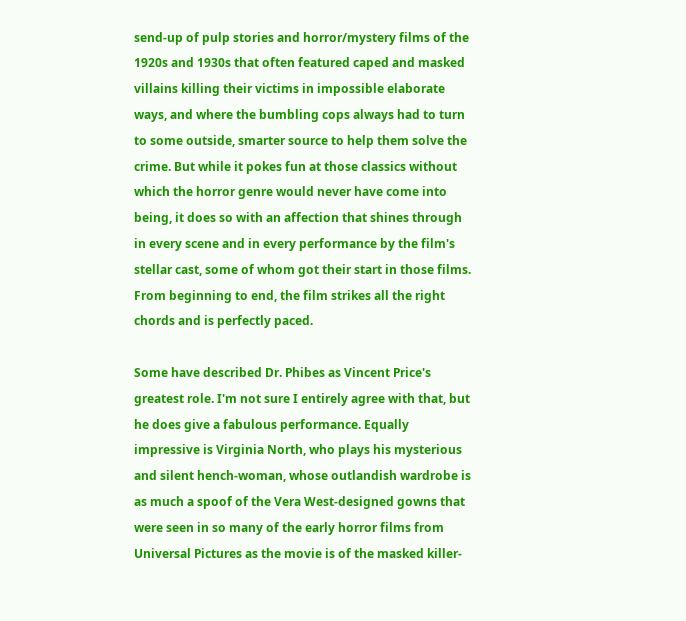send-up of pulp stories and horror/mystery films of the 1920s and 1930s that often featured caped and masked villains killing their victims in impossible elaborate ways, and where the bumbling cops always had to turn to some outside, smarter source to help them solve the crime. But while it pokes fun at those classics without which the horror genre would never have come into being, it does so with an affection that shines through in every scene and in every performance by the film's stellar cast, some of whom got their start in those films. From beginning to end, the film strikes all the right chords and is perfectly paced.

Some have described Dr. Phibes as Vincent Price's greatest role. I'm not sure I entirely agree with that, but he does give a fabulous performance. Equally impressive is Virginia North, who plays his mysterious and silent hench-woman, whose outlandish wardrobe is as much a spoof of the Vera West-designed gowns that were seen in so many of the early horror films from Universal Pictures as the movie is of the masked killer-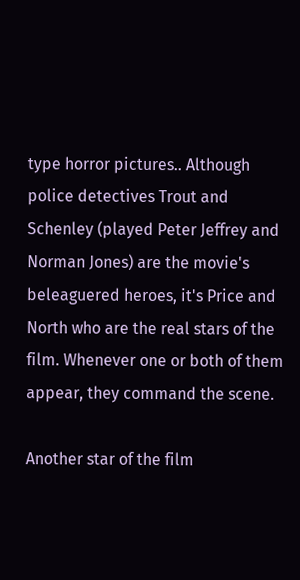type horror pictures.. Although police detectives Trout and Schenley (played Peter Jeffrey and Norman Jones) are the movie's beleaguered heroes, it's Price and North who are the real stars of the film. Whenever one or both of them appear, they command the scene.

Another star of the film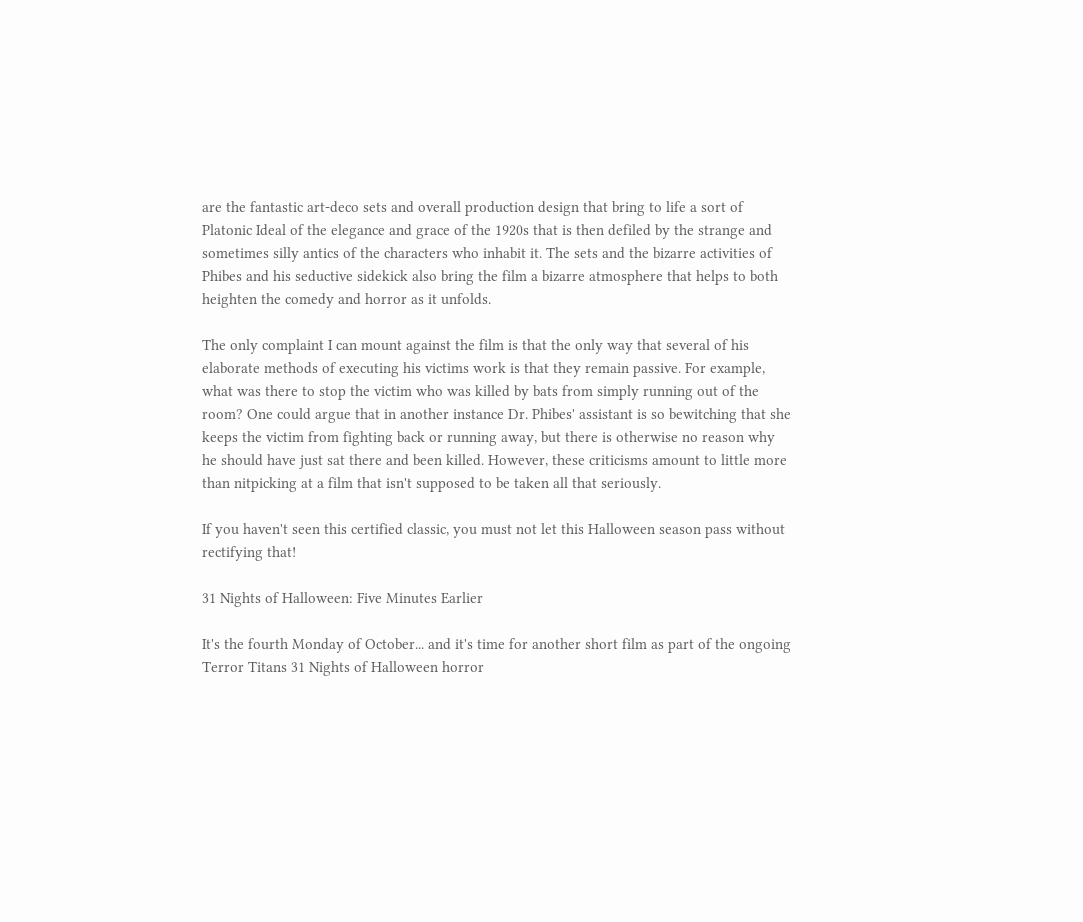are the fantastic art-deco sets and overall production design that bring to life a sort of Platonic Ideal of the elegance and grace of the 1920s that is then defiled by the strange and sometimes silly antics of the characters who inhabit it. The sets and the bizarre activities of Phibes and his seductive sidekick also bring the film a bizarre atmosphere that helps to both heighten the comedy and horror as it unfolds.

The only complaint I can mount against the film is that the only way that several of his elaborate methods of executing his victims work is that they remain passive. For example, what was there to stop the victim who was killed by bats from simply running out of the room? One could argue that in another instance Dr. Phibes' assistant is so bewitching that she keeps the victim from fighting back or running away, but there is otherwise no reason why he should have just sat there and been killed. However, these criticisms amount to little more than nitpicking at a film that isn't supposed to be taken all that seriously.

If you haven't seen this certified classic, you must not let this Halloween season pass without rectifying that!

31 Nights of Halloween: Five Minutes Earlier

It's the fourth Monday of October... and it's time for another short film as part of the ongoing Terror Titans 31 Nights of Halloween horror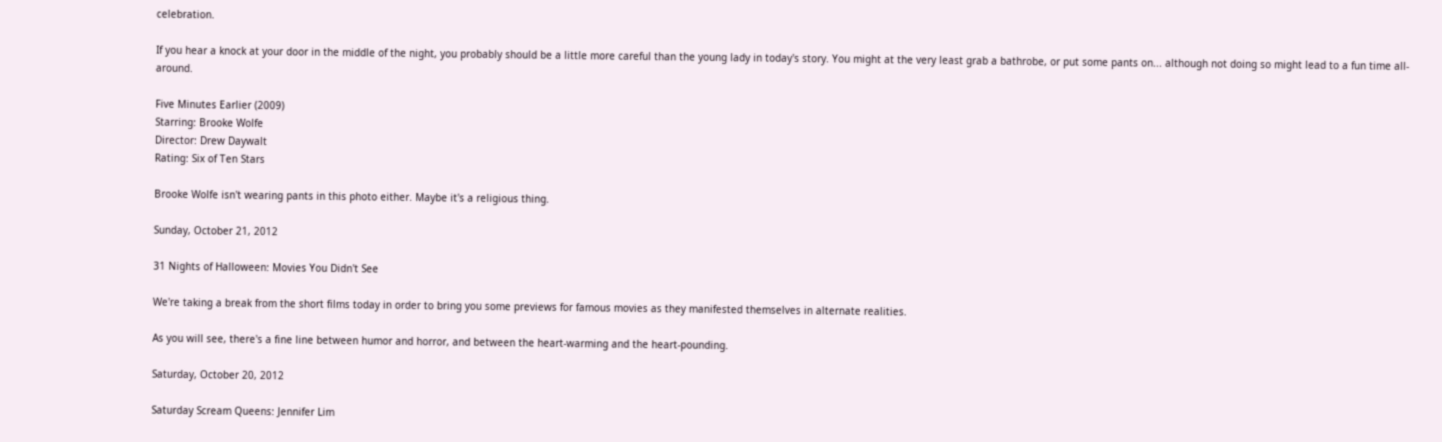celebration.

If you hear a knock at your door in the middle of the night, you probably should be a little more careful than the young lady in today's story. You might at the very least grab a bathrobe, or put some pants on... although not doing so might lead to a fun time all-around.

Five Minutes Earlier (2009)
Starring: Brooke Wolfe
Director: Drew Daywalt
Rating: Six of Ten Stars

Brooke Wolfe isn't wearing pants in this photo either. Maybe it's a religious thing.

Sunday, October 21, 2012

31 Nights of Halloween: Movies You Didn't See

We're taking a break from the short films today in order to bring you some previews for famous movies as they manifested themselves in alternate realities.

As you will see, there's a fine line between humor and horror, and between the heart-warming and the heart-pounding.

Saturday, October 20, 2012

Saturday Scream Queens: Jennifer Lim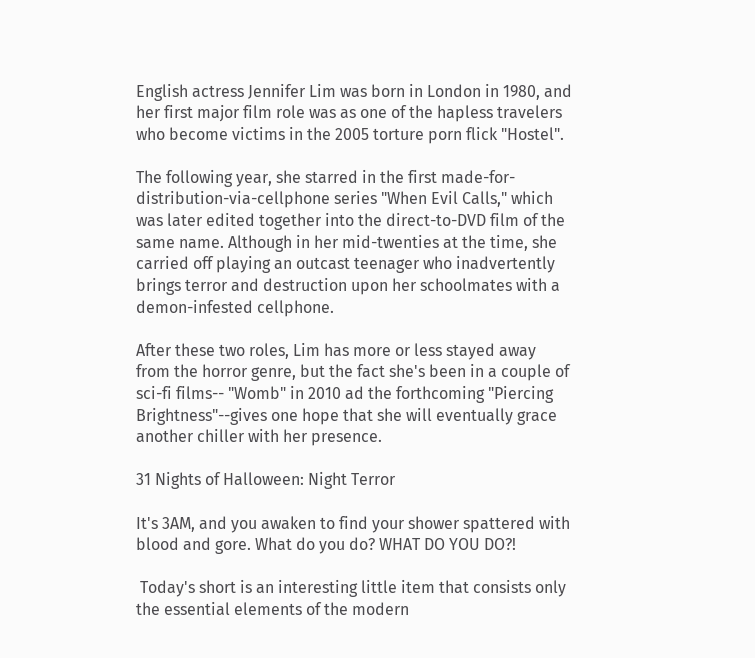English actress Jennifer Lim was born in London in 1980, and her first major film role was as one of the hapless travelers who become victims in the 2005 torture porn flick "Hostel".

The following year, she starred in the first made-for-distribution-via-cellphone series "When Evil Calls," which was later edited together into the direct-to-DVD film of the same name. Although in her mid-twenties at the time, she carried off playing an outcast teenager who inadvertently brings terror and destruction upon her schoolmates with a demon-infested cellphone.

After these two roles, Lim has more or less stayed away from the horror genre, but the fact she's been in a couple of sci-fi films-- "Womb" in 2010 ad the forthcoming "Piercing Brightness"--gives one hope that she will eventually grace another chiller with her presence.

31 Nights of Halloween: Night Terror

It's 3AM, and you awaken to find your shower spattered with blood and gore. What do you do? WHAT DO YOU DO?!

 Today's short is an interesting little item that consists only the essential elements of the modern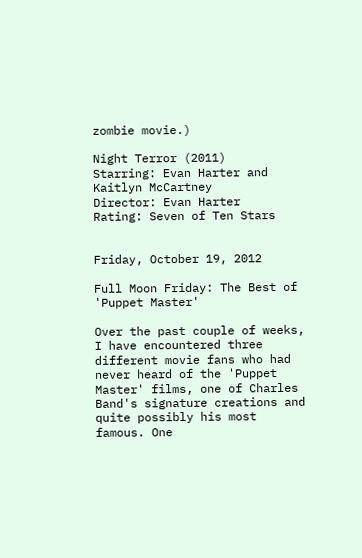zombie movie.)

Night Terror (2011)
Starring: Evan Harter and Kaitlyn McCartney
Director: Evan Harter
Rating: Seven of Ten Stars


Friday, October 19, 2012

Full Moon Friday: The Best of 'Puppet Master'

Over the past couple of weeks, I have encountered three different movie fans who had never heard of the 'Puppet Master' films, one of Charles Band's signature creations and quite possibly his most famous. One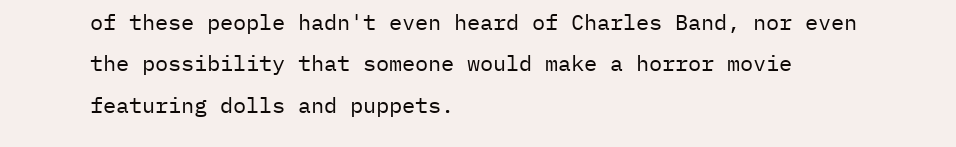of these people hadn't even heard of Charles Band, nor even the possibility that someone would make a horror movie featuring dolls and puppets.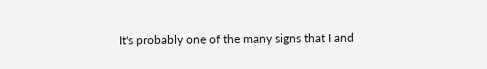It's probably one of the many signs that I and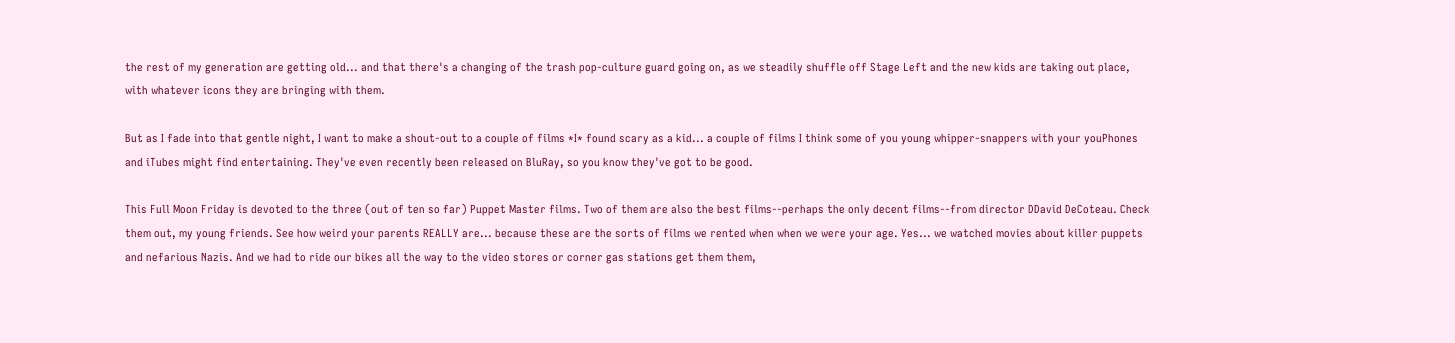the rest of my generation are getting old... and that there's a changing of the trash pop-culture guard going on, as we steadily shuffle off Stage Left and the new kids are taking out place, with whatever icons they are bringing with them.

But as I fade into that gentle night, I want to make a shout-out to a couple of films *I* found scary as a kid... a couple of films I think some of you young whipper-snappers with your youPhones and iTubes might find entertaining. They've even recently been released on BluRay, so you know they've got to be good.

This Full Moon Friday is devoted to the three (out of ten so far) Puppet Master films. Two of them are also the best films--perhaps the only decent films--from director DDavid DeCoteau. Check them out, my young friends. See how weird your parents REALLY are... because these are the sorts of films we rented when when we were your age. Yes... we watched movies about killer puppets and nefarious Nazis. And we had to ride our bikes all the way to the video stores or corner gas stations get them them,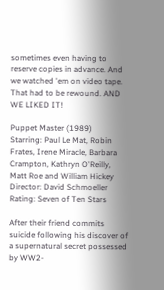sometimes even having to reserve copies in advance. And we watched 'em on video tape. That had to be rewound. AND WE LIKED IT!

Puppet Master (1989)
Starring: Paul Le Mat, Robin Frates, Irene Miracle, Barbara Crampton, Kathryn O'Reilly, Matt Roe and William Hickey
Director: David Schmoeller
Rating: Seven of Ten Stars

After their friend commits suicide following his discover of a supernatural secret possessed by WW2-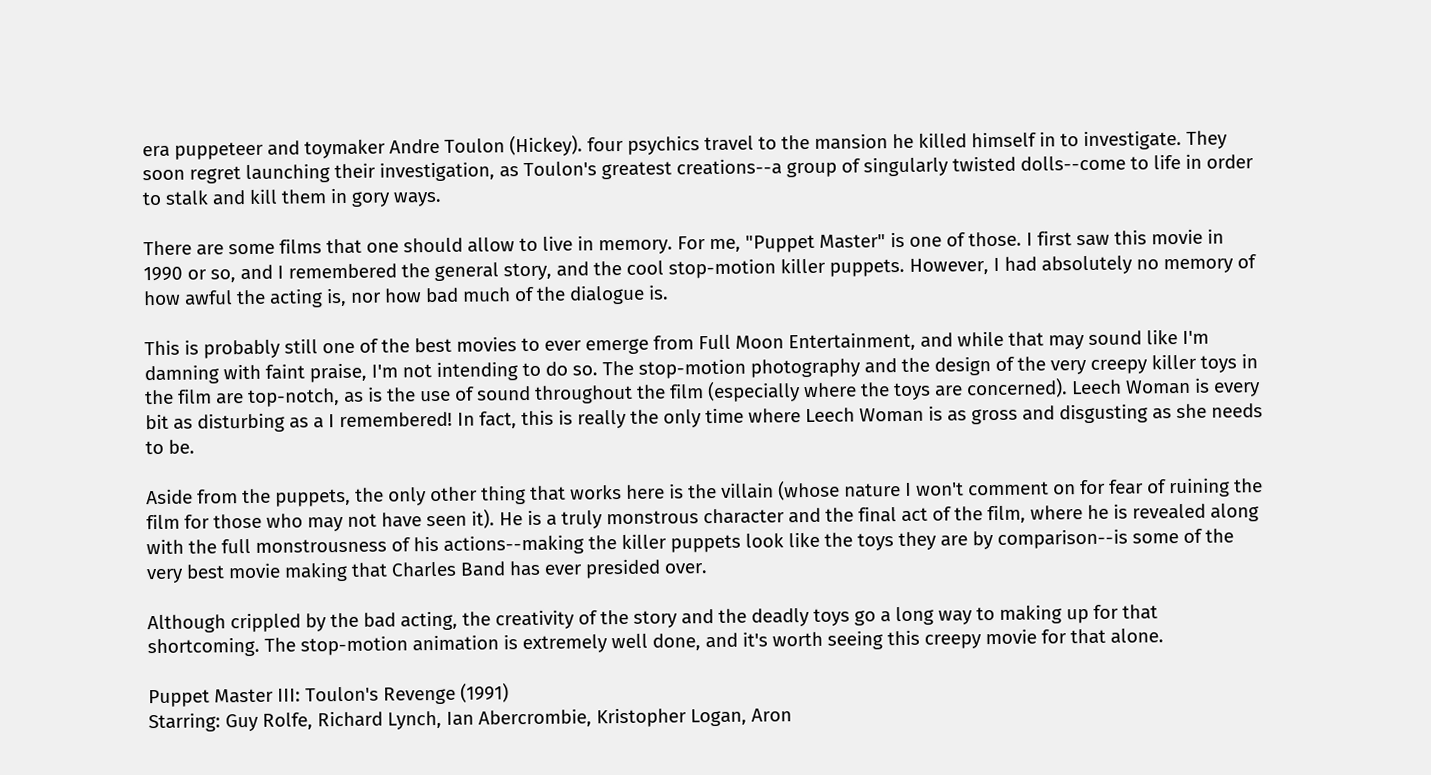era puppeteer and toymaker Andre Toulon (Hickey). four psychics travel to the mansion he killed himself in to investigate. They soon regret launching their investigation, as Toulon's greatest creations--a group of singularly twisted dolls--come to life in order to stalk and kill them in gory ways.

There are some films that one should allow to live in memory. For me, "Puppet Master" is one of those. I first saw this movie in 1990 or so, and I remembered the general story, and the cool stop-motion killer puppets. However, I had absolutely no memory of how awful the acting is, nor how bad much of the dialogue is.

This is probably still one of the best movies to ever emerge from Full Moon Entertainment, and while that may sound like I'm damning with faint praise, I'm not intending to do so. The stop-motion photography and the design of the very creepy killer toys in the film are top-notch, as is the use of sound throughout the film (especially where the toys are concerned). Leech Woman is every bit as disturbing as a I remembered! In fact, this is really the only time where Leech Woman is as gross and disgusting as she needs to be.

Aside from the puppets, the only other thing that works here is the villain (whose nature I won't comment on for fear of ruining the film for those who may not have seen it). He is a truly monstrous character and the final act of the film, where he is revealed along with the full monstrousness of his actions--making the killer puppets look like the toys they are by comparison--is some of the very best movie making that Charles Band has ever presided over.

Although crippled by the bad acting, the creativity of the story and the deadly toys go a long way to making up for that shortcoming. The stop-motion animation is extremely well done, and it's worth seeing this creepy movie for that alone.

Puppet Master III: Toulon's Revenge (1991)
Starring: Guy Rolfe, Richard Lynch, Ian Abercrombie, Kristopher Logan, Aron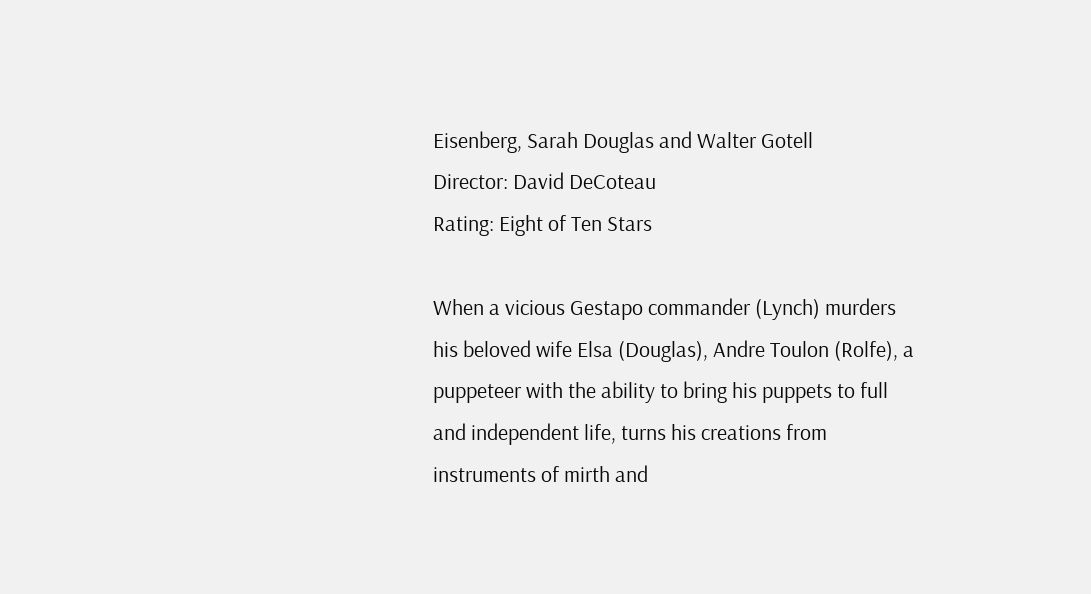Eisenberg, Sarah Douglas and Walter Gotell
Director: David DeCoteau
Rating: Eight of Ten Stars

When a vicious Gestapo commander (Lynch) murders his beloved wife Elsa (Douglas), Andre Toulon (Rolfe), a puppeteer with the ability to bring his puppets to full and independent life, turns his creations from instruments of mirth and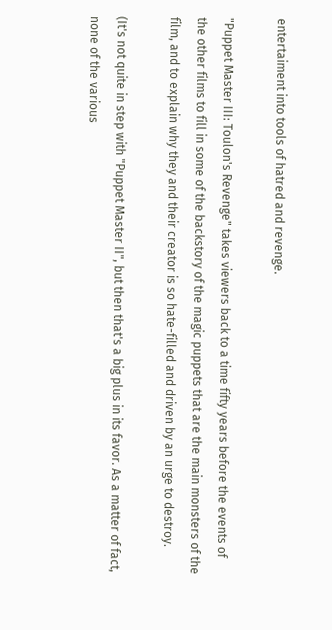entertaiment into tools of hatred and revenge.

"Puppet Master III: Toulon's Revenge" takes viewers back to a time fifty years before the events of the other films to fill in some of the backstory of the magic puppets that are the main monsters of the film, and to explain why they and their creator is so hate-filled and driven by an urge to destroy.

(It's not quite in step with "Puppet Master II", but then that's a big plus in its favor. As a matter of fact, none of the various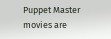Puppet Master movies are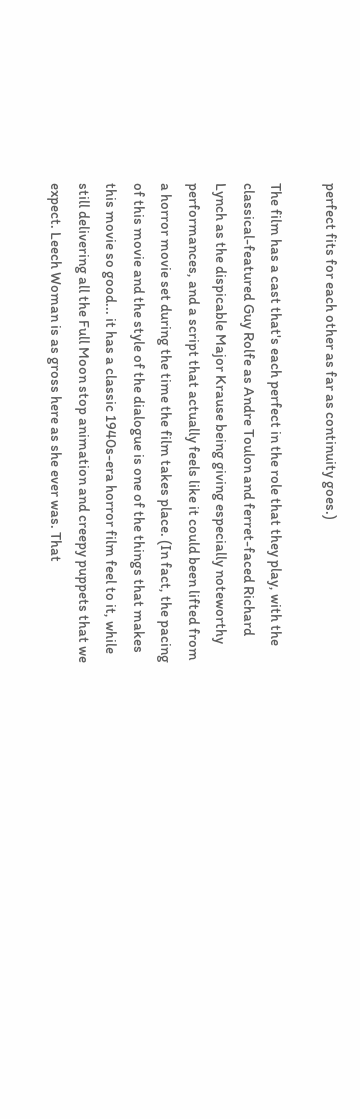perfect fits for each other as far as continuity goes.)

The film has a cast that's each perfect in the role that they play, with the classical-featured Guy Rolfe as Andre Toulon and ferret-faced Richard Lynch as the dispicable Major Krause being giving especially noteworthy performances, and a script that actually feels like it could been lifted from a horror movie set during the time the film takes place. (In fact, the pacing of this movie and the style of the dialogue is one of the things that makes this movie so good... it has a classic 1940s-era horror film feel to it, while still delivering all the Full Moon stop animation and creepy puppets that we expect. Leech Woman is as gross here as she ever was. That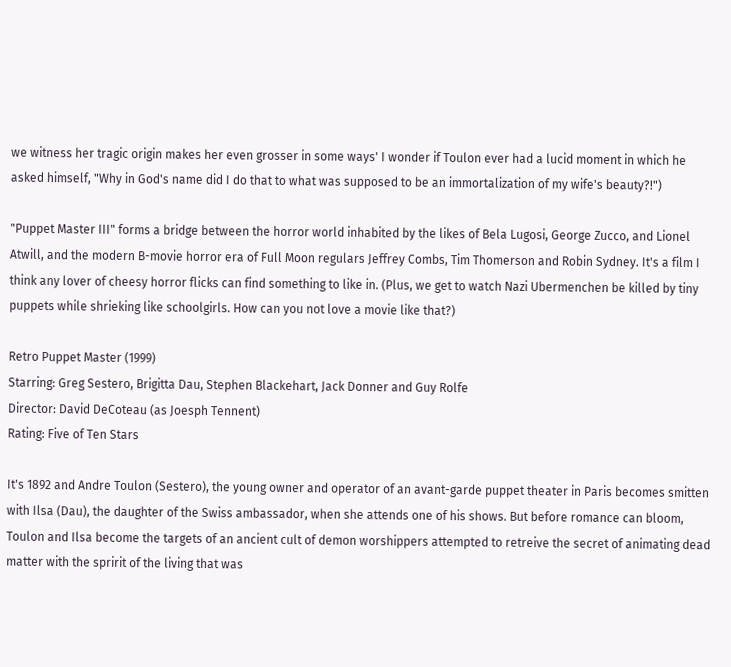we witness her tragic origin makes her even grosser in some ways' I wonder if Toulon ever had a lucid moment in which he asked himself, "Why in God's name did I do that to what was supposed to be an immortalization of my wife's beauty?!")

"Puppet Master III" forms a bridge between the horror world inhabited by the likes of Bela Lugosi, George Zucco, and Lionel Atwill, and the modern B-movie horror era of Full Moon regulars Jeffrey Combs, Tim Thomerson and Robin Sydney. It's a film I think any lover of cheesy horror flicks can find something to like in. (Plus, we get to watch Nazi Ubermenchen be killed by tiny puppets while shrieking like schoolgirls. How can you not love a movie like that?)

Retro Puppet Master (1999)
Starring: Greg Sestero, Brigitta Dau, Stephen Blackehart, Jack Donner and Guy Rolfe
Director: David DeCoteau (as Joesph Tennent)
Rating: Five of Ten Stars

It's 1892 and Andre Toulon (Sestero), the young owner and operator of an avant-garde puppet theater in Paris becomes smitten with Ilsa (Dau), the daughter of the Swiss ambassador, when she attends one of his shows. But before romance can bloom, Toulon and Ilsa become the targets of an ancient cult of demon worshippers attempted to retreive the secret of animating dead matter with the spririt of the living that was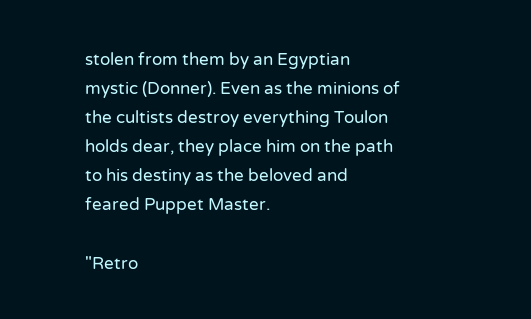stolen from them by an Egyptian mystic (Donner). Even as the minions of the cultists destroy everything Toulon holds dear, they place him on the path to his destiny as the beloved and feared Puppet Master.

"Retro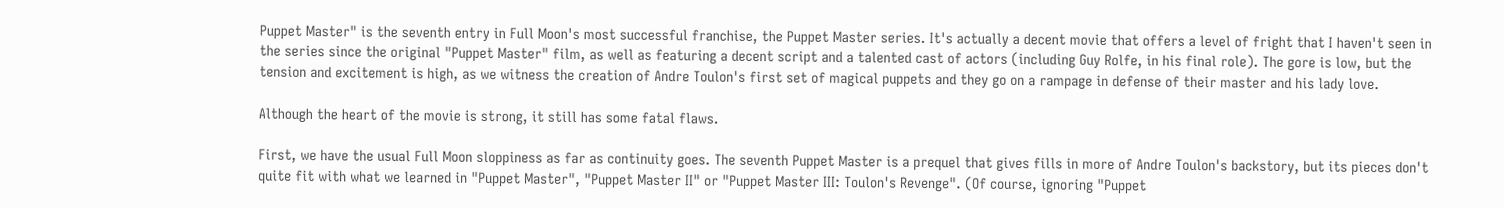Puppet Master" is the seventh entry in Full Moon's most successful franchise, the Puppet Master series. It's actually a decent movie that offers a level of fright that I haven't seen in the series since the original "Puppet Master" film, as well as featuring a decent script and a talented cast of actors (including Guy Rolfe, in his final role). The gore is low, but the tension and excitement is high, as we witness the creation of Andre Toulon's first set of magical puppets and they go on a rampage in defense of their master and his lady love.

Although the heart of the movie is strong, it still has some fatal flaws.

First, we have the usual Full Moon sloppiness as far as continuity goes. The seventh Puppet Master is a prequel that gives fills in more of Andre Toulon's backstory, but its pieces don't quite fit with what we learned in "Puppet Master", "Puppet Master II" or "Puppet Master III: Toulon's Revenge". (Of course, ignoring "Puppet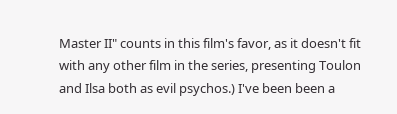Master II" counts in this film's favor, as it doesn't fit with any other film in the series, presenting Toulon and Ilsa both as evil psychos.) I've been been a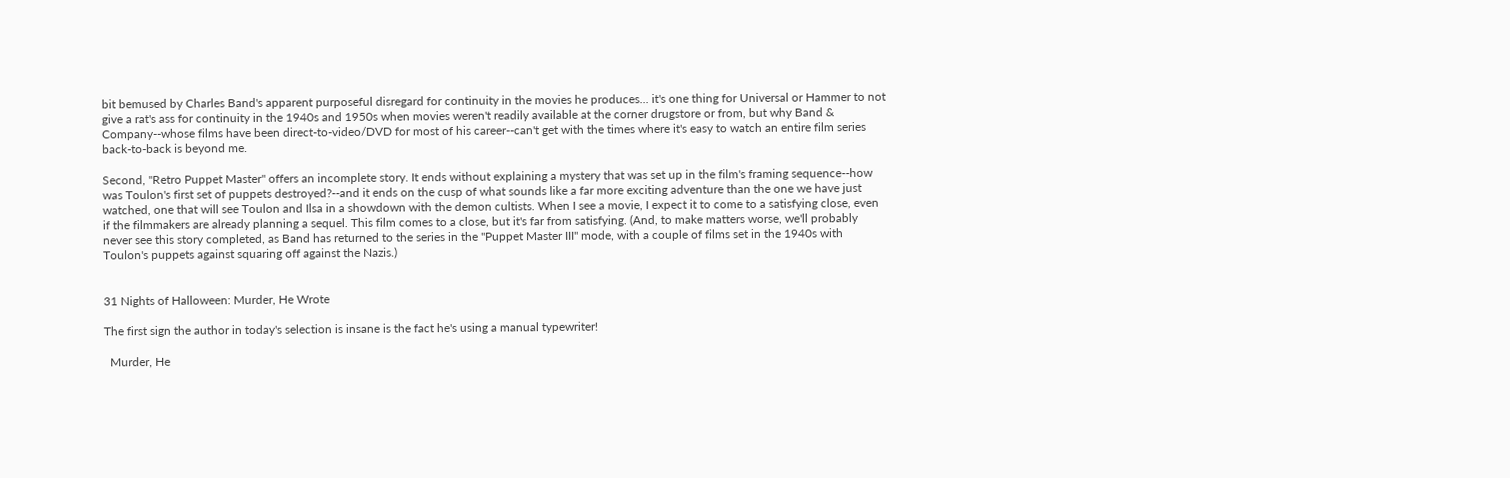bit bemused by Charles Band's apparent purposeful disregard for continuity in the movies he produces... it's one thing for Universal or Hammer to not give a rat's ass for continuity in the 1940s and 1950s when movies weren't readily available at the corner drugstore or from, but why Band & Company--whose films have been direct-to-video/DVD for most of his career--can't get with the times where it's easy to watch an entire film series back-to-back is beyond me.

Second, "Retro Puppet Master" offers an incomplete story. It ends without explaining a mystery that was set up in the film's framing sequence--how was Toulon's first set of puppets destroyed?--and it ends on the cusp of what sounds like a far more exciting adventure than the one we have just watched, one that will see Toulon and Ilsa in a showdown with the demon cultists. When I see a movie, I expect it to come to a satisfying close, even if the filmmakers are already planning a sequel. This film comes to a close, but it's far from satisfying. (And, to make matters worse, we'll probably never see this story completed, as Band has returned to the series in the "Puppet Master III" mode, with a couple of films set in the 1940s with Toulon's puppets against squaring off against the Nazis.)


31 Nights of Halloween: Murder, He Wrote

The first sign the author in today's selection is insane is the fact he's using a manual typewriter!

  Murder, He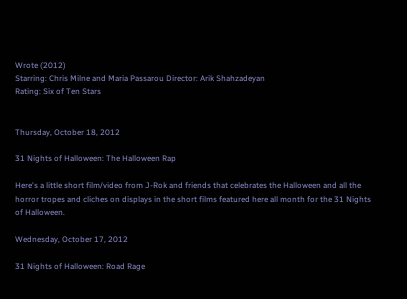Wrote (2012)
Starring: Chris Milne and Maria Passarou Director: Arik Shahzadeyan
Rating: Six of Ten Stars


Thursday, October 18, 2012

31 Nights of Halloween: The Halloween Rap

Here's a little short film/video from J-Rok and friends that celebrates the Halloween and all the horror tropes and cliches on displays in the short films featured here all month for the 31 Nights of Halloween.

Wednesday, October 17, 2012

31 Nights of Halloween: Road Rage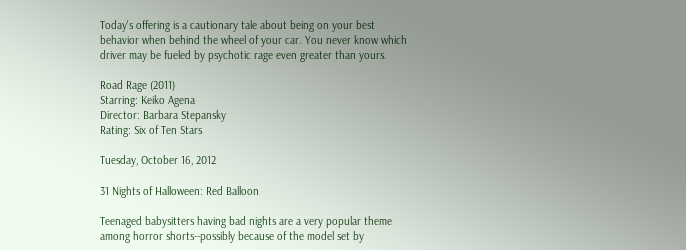Today's offering is a cautionary tale about being on your best behavior when behind the wheel of your car. You never know which driver may be fueled by psychotic rage even greater than yours.

Road Rage (2011)
Starring: Keiko Agena
Director: Barbara Stepansky
Rating: Six of Ten Stars

Tuesday, October 16, 2012

31 Nights of Halloween: Red Balloon

Teenaged babysitters having bad nights are a very popular theme among horror shorts--possibly because of the model set by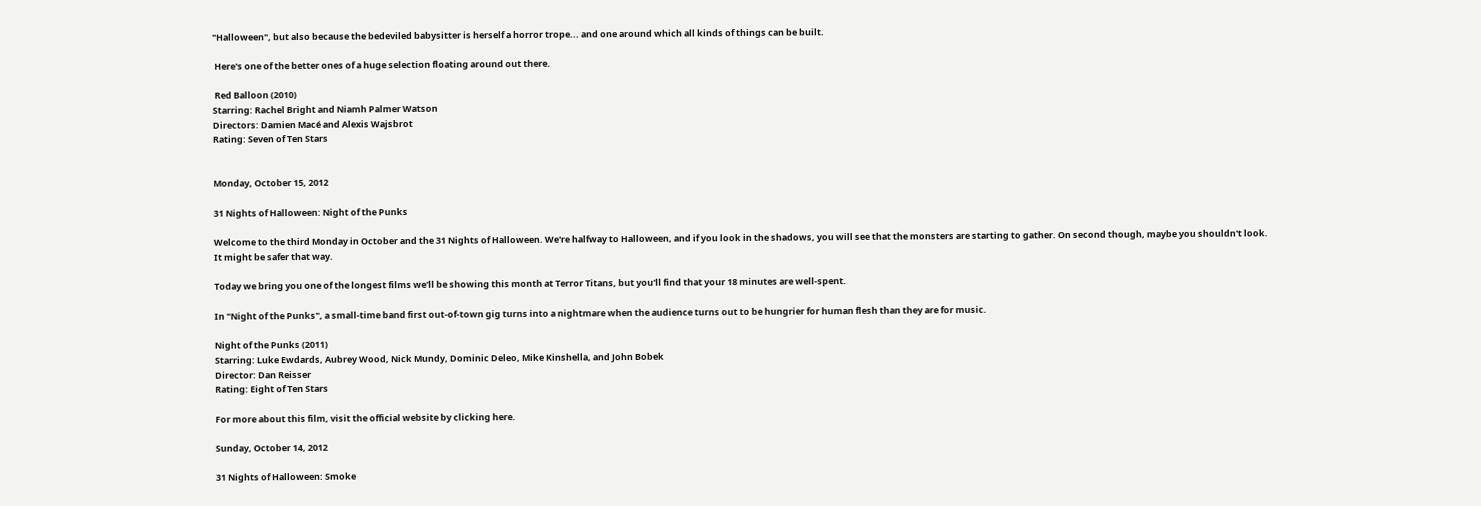"Halloween", but also because the bedeviled babysitter is herself a horror trope... and one around which all kinds of things can be built.

 Here's one of the better ones of a huge selection floating around out there.

 Red Balloon (2010)
Starring: Rachel Bright and Niamh Palmer Watson
Directors: Damien Macé and Alexis Wajsbrot
Rating: Seven of Ten Stars


Monday, October 15, 2012

31 Nights of Halloween: Night of the Punks

Welcome to the third Monday in October and the 31 Nights of Halloween. We're halfway to Halloween, and if you look in the shadows, you will see that the monsters are starting to gather. On second though, maybe you shouldn't look. It might be safer that way.

Today we bring you one of the longest films we'll be showing this month at Terror Titans, but you'll find that your 18 minutes are well-spent.

In "Night of the Punks", a small-time band first out-of-town gig turns into a nightmare when the audience turns out to be hungrier for human flesh than they are for music.

Night of the Punks (2011)
Starring: Luke Ewdards, Aubrey Wood, Nick Mundy, Dominic Deleo, Mike Kinshella, and John Bobek
Director: Dan Reisser
Rating: Eight of Ten Stars

For more about this film, visit the official website by clicking here.

Sunday, October 14, 2012

31 Nights of Halloween: Smoke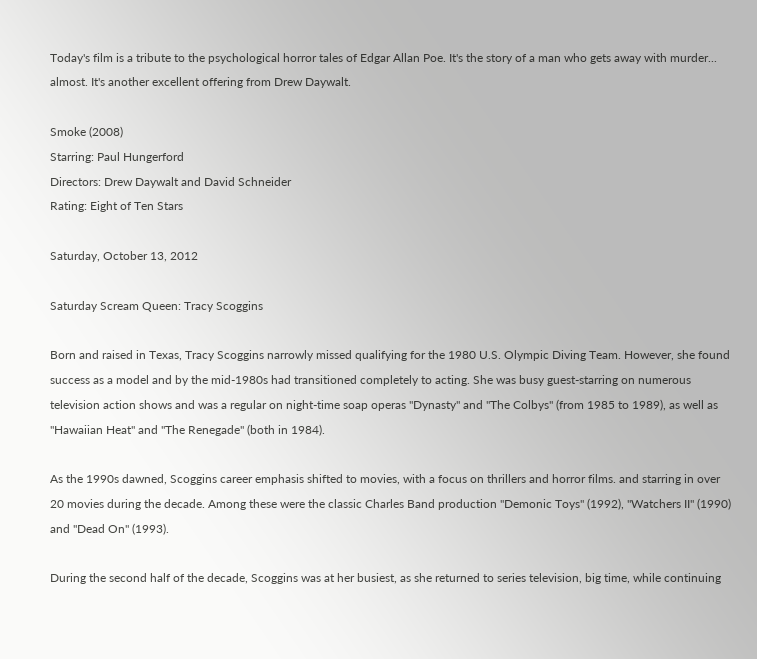Today's film is a tribute to the psychological horror tales of Edgar Allan Poe. It's the story of a man who gets away with murder... almost. It's another excellent offering from Drew Daywalt.

Smoke (2008)
Starring: Paul Hungerford
Directors: Drew Daywalt and David Schneider
Rating: Eight of Ten Stars

Saturday, October 13, 2012

Saturday Scream Queen: Tracy Scoggins

Born and raised in Texas, Tracy Scoggins narrowly missed qualifying for the 1980 U.S. Olympic Diving Team. However, she found success as a model and by the mid-1980s had transitioned completely to acting. She was busy guest-starring on numerous television action shows and was a regular on night-time soap operas "Dynasty" and "The Colbys" (from 1985 to 1989), as well as "Hawaiian Heat" and "The Renegade" (both in 1984).

As the 1990s dawned, Scoggins career emphasis shifted to movies, with a focus on thrillers and horror films. and starring in over 20 movies during the decade. Among these were the classic Charles Band production "Demonic Toys" (1992), "Watchers II" (1990) and "Dead On" (1993).

During the second half of the decade, Scoggins was at her busiest, as she returned to series television, big time, while continuing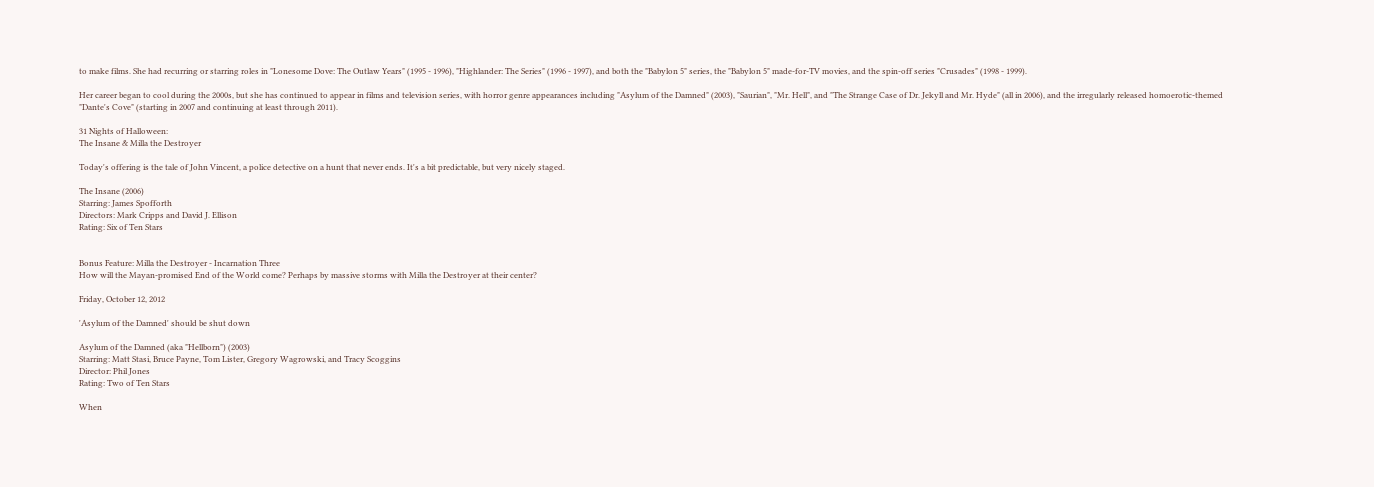to make films. She had recurring or starring roles in "Lonesome Dove: The Outlaw Years" (1995 - 1996), "Highlander: The Series" (1996 - 1997), and both the "Babylon 5" series, the "Babylon 5" made-for-TV movies, and the spin-off series "Crusades" (1998 - 1999).

Her career began to cool during the 2000s, but she has continued to appear in films and television series, with horror genre appearances including "Asylum of the Damned" (2003), "Saurian", "Mr. Hell", and "The Strange Case of Dr. Jekyll and Mr. Hyde" (all in 2006), and the irregularly released homoerotic-themed "Dante's Cove" (starting in 2007 and continuing at least through 2011).

31 Nights of Halloween:
The Insane & Milla the Destroyer

Today's offering is the tale of John Vincent, a police detective on a hunt that never ends. It's a bit predictable, but very nicely staged.

The Insane (2006)
Starring: James Spofforth
Directors: Mark Cripps and David J. Ellison
Rating: Six of Ten Stars


Bonus Feature: Milla the Destroyer - Incarnation Three
How will the Mayan-promised End of the World come? Perhaps by massive storms with Milla the Destroyer at their center?

Friday, October 12, 2012

'Asylum of the Damned' should be shut down

Asylum of the Damned (aka "Hellborn") (2003)
Starring: Matt Stasi, Bruce Payne, Tom Lister, Gregory Wagrowski, and Tracy Scoggins
Director: Phil Jones
Rating: Two of Ten Stars

When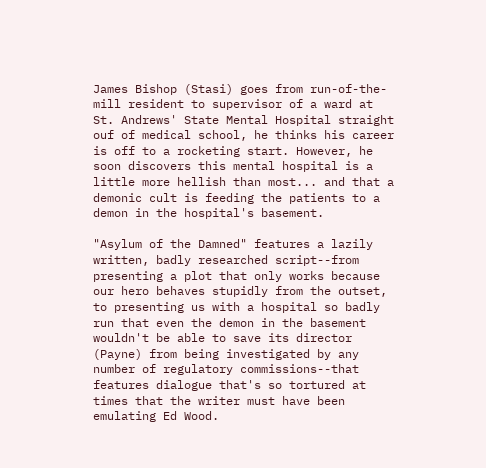James Bishop (Stasi) goes from run-of-the-mill resident to supervisor of a ward at St. Andrews' State Mental Hospital straight ouf of medical school, he thinks his career is off to a rocketing start. However, he soon discovers this mental hospital is a little more hellish than most... and that a demonic cult is feeding the patients to a demon in the hospital's basement.

"Asylum of the Damned" features a lazily written, badly researched script--from presenting a plot that only works because our hero behaves stupidly from the outset, to presenting us with a hospital so badly run that even the demon in the basement wouldn't be able to save its director (Payne) from being investigated by any number of regulatory commissions--that features dialogue that's so tortured at times that the writer must have been emulating Ed Wood.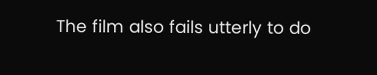The film also fails utterly to do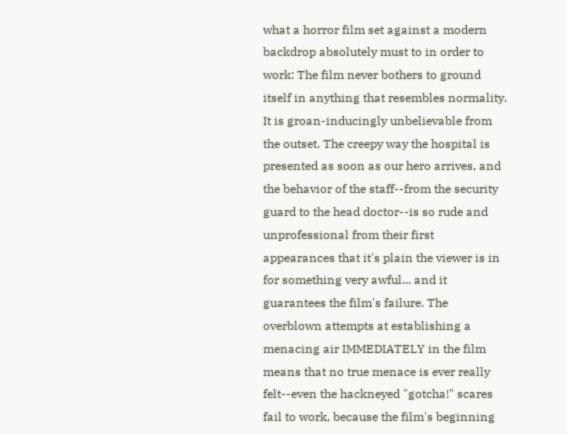what a horror film set against a modern backdrop absolutely must to in order to work: The film never bothers to ground itself in anything that resembles normality. It is groan-inducingly unbelievable from the outset. The creepy way the hospital is presented as soon as our hero arrives, and the behavior of the staff--from the security guard to the head doctor--is so rude and unprofessional from their first appearances that it's plain the viewer is in for something very awful... and it guarantees the film's failure. The overblown attempts at establishing a menacing air IMMEDIATELY in the film means that no true menace is ever really felt--even the hackneyed "gotcha!" scares fail to work, because the film's beginning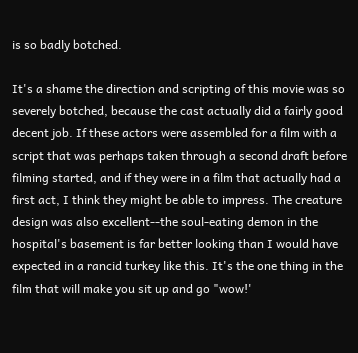is so badly botched.

It's a shame the direction and scripting of this movie was so severely botched, because the cast actually did a fairly good decent job. If these actors were assembled for a film with a script that was perhaps taken through a second draft before filming started, and if they were in a film that actually had a first act, I think they might be able to impress. The creature design was also excellent--the soul-eating demon in the hospital's basement is far better looking than I would have expected in a rancid turkey like this. It's the one thing in the film that will make you sit up and go "wow!'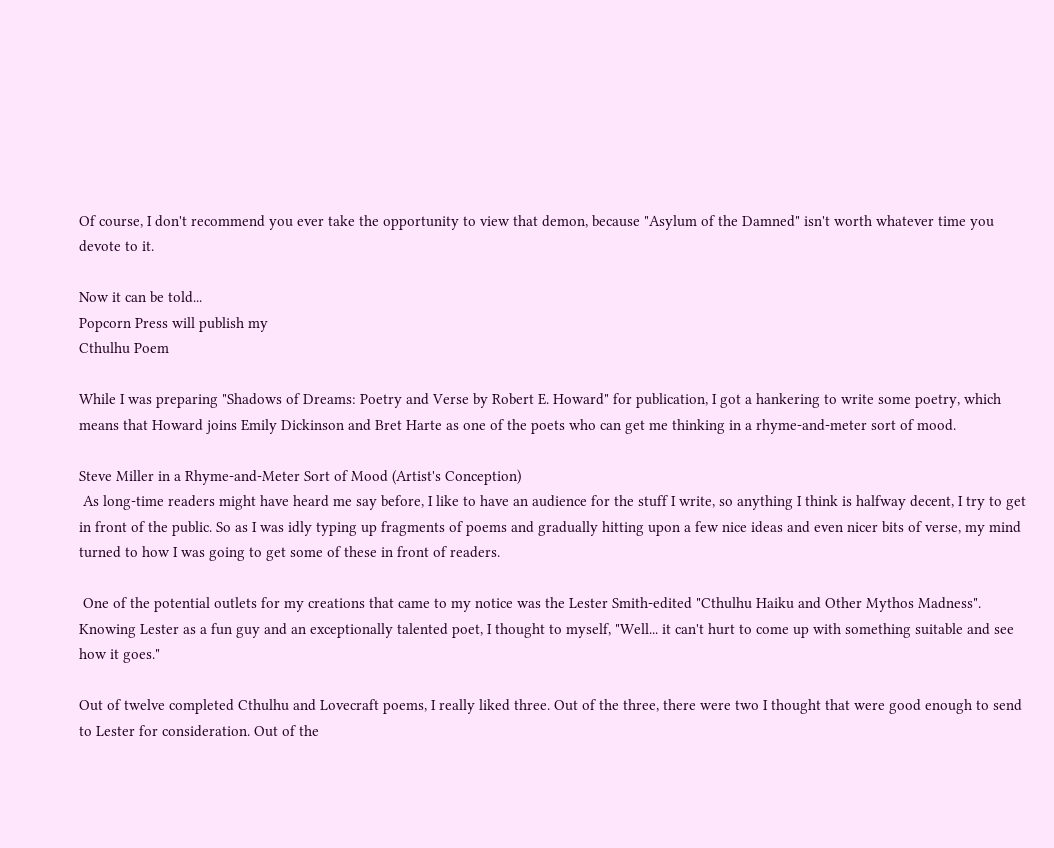Of course, I don't recommend you ever take the opportunity to view that demon, because "Asylum of the Damned" isn't worth whatever time you devote to it.

Now it can be told...
Popcorn Press will publish my
Cthulhu Poem

While I was preparing "Shadows of Dreams: Poetry and Verse by Robert E. Howard" for publication, I got a hankering to write some poetry, which means that Howard joins Emily Dickinson and Bret Harte as one of the poets who can get me thinking in a rhyme-and-meter sort of mood.

Steve Miller in a Rhyme-and-Meter Sort of Mood (Artist's Conception)
 As long-time readers might have heard me say before, I like to have an audience for the stuff I write, so anything I think is halfway decent, I try to get in front of the public. So as I was idly typing up fragments of poems and gradually hitting upon a few nice ideas and even nicer bits of verse, my mind turned to how I was going to get some of these in front of readers.

 One of the potential outlets for my creations that came to my notice was the Lester Smith-edited "Cthulhu Haiku and Other Mythos Madness". Knowing Lester as a fun guy and an exceptionally talented poet, I thought to myself, "Well... it can't hurt to come up with something suitable and see how it goes."

Out of twelve completed Cthulhu and Lovecraft poems, I really liked three. Out of the three, there were two I thought that were good enough to send to Lester for consideration. Out of the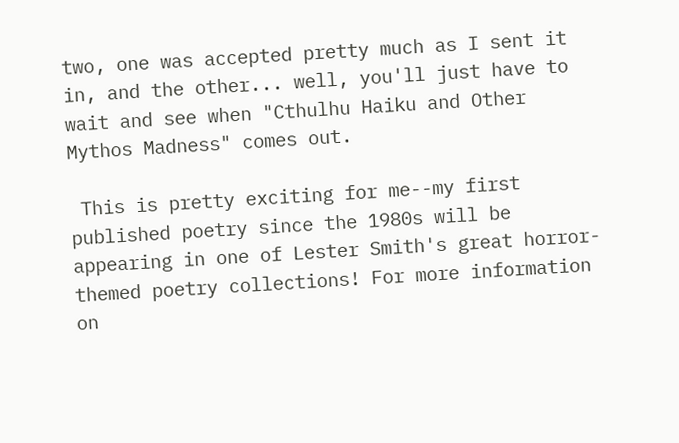two, one was accepted pretty much as I sent it in, and the other... well, you'll just have to wait and see when "Cthulhu Haiku and Other Mythos Madness" comes out.

 This is pretty exciting for me--my first published poetry since the 1980s will be appearing in one of Lester Smith's great horror-themed poetry collections! For more information on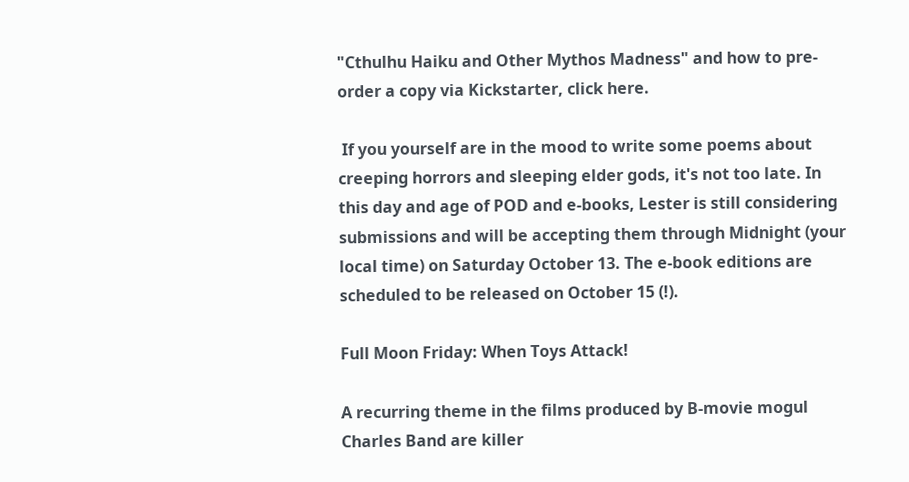"Cthulhu Haiku and Other Mythos Madness" and how to pre-order a copy via Kickstarter, click here.

 If you yourself are in the mood to write some poems about creeping horrors and sleeping elder gods, it's not too late. In this day and age of POD and e-books, Lester is still considering submissions and will be accepting them through Midnight (your local time) on Saturday October 13. The e-book editions are scheduled to be released on October 15 (!).

Full Moon Friday: When Toys Attack!

A recurring theme in the films produced by B-movie mogul Charles Band are killer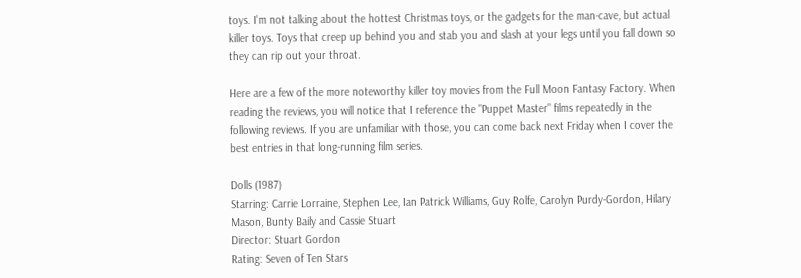toys. I'm not talking about the hottest Christmas toys, or the gadgets for the man-cave, but actual killer toys. Toys that creep up behind you and stab you and slash at your legs until you fall down so they can rip out your throat.

Here are a few of the more noteworthy killer toy movies from the Full Moon Fantasy Factory. When reading the reviews, you will notice that I reference the "Puppet Master" films repeatedly in the following reviews. If you are unfamiliar with those, you can come back next Friday when I cover the best entries in that long-running film series.

Dolls (1987)
Starring: Carrie Lorraine, Stephen Lee, Ian Patrick Williams, Guy Rolfe, Carolyn Purdy-Gordon, Hilary Mason, Bunty Baily and Cassie Stuart
Director: Stuart Gordon
Rating: Seven of Ten Stars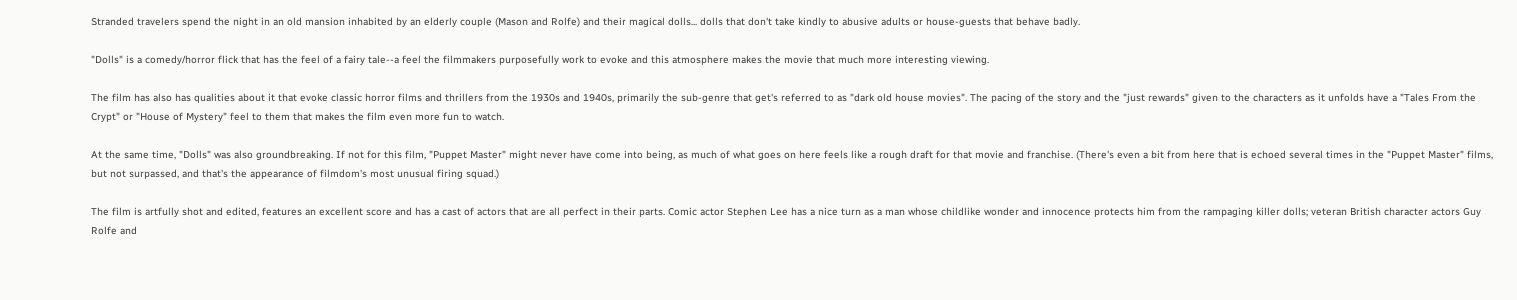Stranded travelers spend the night in an old mansion inhabited by an elderly couple (Mason and Rolfe) and their magical dolls... dolls that don't take kindly to abusive adults or house-guests that behave badly.

"Dolls" is a comedy/horror flick that has the feel of a fairy tale--a feel the filmmakers purposefully work to evoke and this atmosphere makes the movie that much more interesting viewing.

The film has also has qualities about it that evoke classic horror films and thrillers from the 1930s and 1940s, primarily the sub-genre that get's referred to as "dark old house movies". The pacing of the story and the "just rewards" given to the characters as it unfolds have a "Tales From the Crypt" or "House of Mystery" feel to them that makes the film even more fun to watch.

At the same time, "Dolls" was also groundbreaking. If not for this film, "Puppet Master" might never have come into being, as much of what goes on here feels like a rough draft for that movie and franchise. (There's even a bit from here that is echoed several times in the "Puppet Master" films, but not surpassed, and that's the appearance of filmdom's most unusual firing squad.)

The film is artfully shot and edited, features an excellent score and has a cast of actors that are all perfect in their parts. Comic actor Stephen Lee has a nice turn as a man whose childlike wonder and innocence protects him from the rampaging killer dolls; veteran British character actors Guy Rolfe and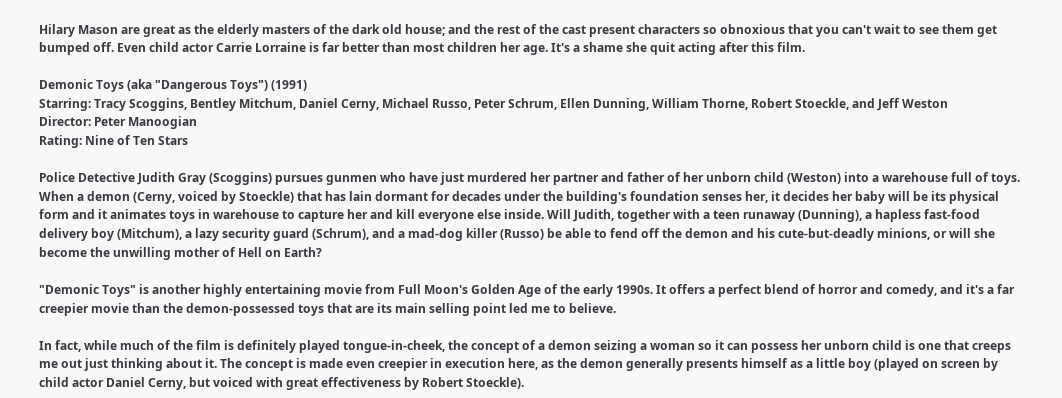Hilary Mason are great as the elderly masters of the dark old house; and the rest of the cast present characters so obnoxious that you can't wait to see them get bumped off. Even child actor Carrie Lorraine is far better than most children her age. It's a shame she quit acting after this film.

Demonic Toys (aka "Dangerous Toys") (1991)
Starring: Tracy Scoggins, Bentley Mitchum, Daniel Cerny, Michael Russo, Peter Schrum, Ellen Dunning, William Thorne, Robert Stoeckle, and Jeff Weston
Director: Peter Manoogian
Rating: Nine of Ten Stars

Police Detective Judith Gray (Scoggins) pursues gunmen who have just murdered her partner and father of her unborn child (Weston) into a warehouse full of toys. When a demon (Cerny, voiced by Stoeckle) that has lain dormant for decades under the building's foundation senses her, it decides her baby will be its physical form and it animates toys in warehouse to capture her and kill everyone else inside. Will Judith, together with a teen runaway (Dunning), a hapless fast-food delivery boy (Mitchum), a lazy security guard (Schrum), and a mad-dog killer (Russo) be able to fend off the demon and his cute-but-deadly minions, or will she become the unwilling mother of Hell on Earth?

"Demonic Toys" is another highly entertaining movie from Full Moon's Golden Age of the early 1990s. It offers a perfect blend of horror and comedy, and it's a far creepier movie than the demon-possessed toys that are its main selling point led me to believe.

In fact, while much of the film is definitely played tongue-in-cheek, the concept of a demon seizing a woman so it can possess her unborn child is one that creeps me out just thinking about it. The concept is made even creepier in execution here, as the demon generally presents himself as a little boy (played on screen by child actor Daniel Cerny, but voiced with great effectiveness by Robert Stoeckle).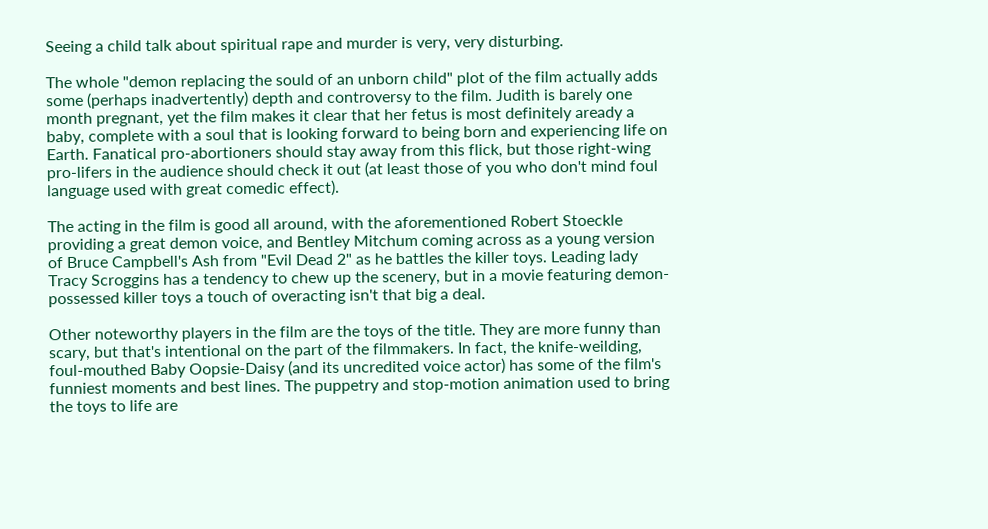Seeing a child talk about spiritual rape and murder is very, very disturbing.

The whole "demon replacing the sould of an unborn child" plot of the film actually adds some (perhaps inadvertently) depth and controversy to the film. Judith is barely one month pregnant, yet the film makes it clear that her fetus is most definitely aready a baby, complete with a soul that is looking forward to being born and experiencing life on Earth. Fanatical pro-abortioners should stay away from this flick, but those right-wing pro-lifers in the audience should check it out (at least those of you who don't mind foul language used with great comedic effect).

The acting in the film is good all around, with the aforementioned Robert Stoeckle providing a great demon voice, and Bentley Mitchum coming across as a young version of Bruce Campbell's Ash from "Evil Dead 2" as he battles the killer toys. Leading lady Tracy Scroggins has a tendency to chew up the scenery, but in a movie featuring demon-possessed killer toys a touch of overacting isn't that big a deal.

Other noteworthy players in the film are the toys of the title. They are more funny than scary, but that's intentional on the part of the filmmakers. In fact, the knife-weilding, foul-mouthed Baby Oopsie-Daisy (and its uncredited voice actor) has some of the film's funniest moments and best lines. The puppetry and stop-motion animation used to bring the toys to life are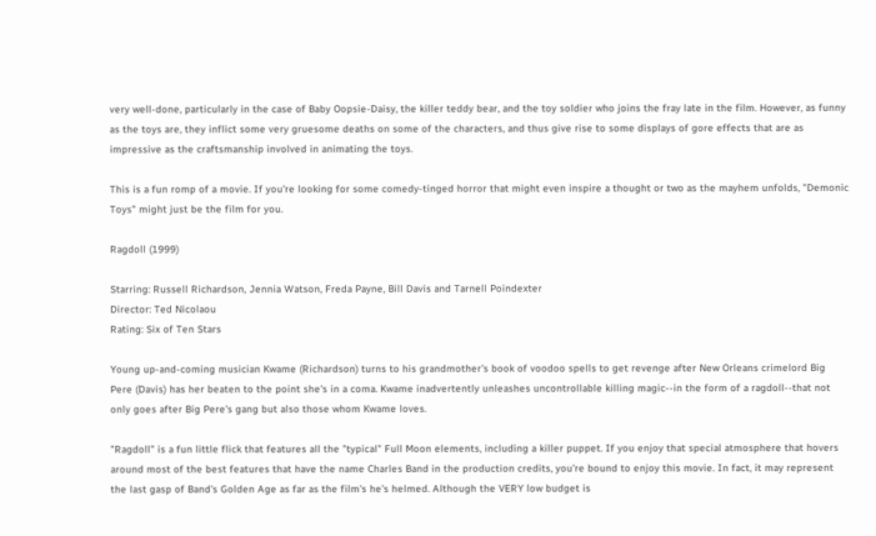very well-done, particularly in the case of Baby Oopsie-Daisy, the killer teddy bear, and the toy soldier who joins the fray late in the film. However, as funny as the toys are, they inflict some very gruesome deaths on some of the characters, and thus give rise to some displays of gore effects that are as impressive as the craftsmanship involved in animating the toys.

This is a fun romp of a movie. If you're looking for some comedy-tinged horror that might even inspire a thought or two as the mayhem unfolds, "Demonic Toys" might just be the film for you.

Ragdoll (1999)

Starring: Russell Richardson, Jennia Watson, Freda Payne, Bill Davis and Tarnell Poindexter
Director: Ted Nicolaou
Rating: Six of Ten Stars

Young up-and-coming musician Kwame (Richardson) turns to his grandmother's book of voodoo spells to get revenge after New Orleans crimelord Big Pere (Davis) has her beaten to the point she's in a coma. Kwame inadvertently unleashes uncontrollable killing magic--in the form of a ragdoll--that not only goes after Big Pere's gang but also those whom Kwame loves.

"Ragdoll" is a fun little flick that features all the "typical" Full Moon elements, including a killer puppet. If you enjoy that special atmosphere that hovers around most of the best features that have the name Charles Band in the production credits, you're bound to enjoy this movie. In fact, it may represent the last gasp of Band's Golden Age as far as the film's he's helmed. Although the VERY low budget is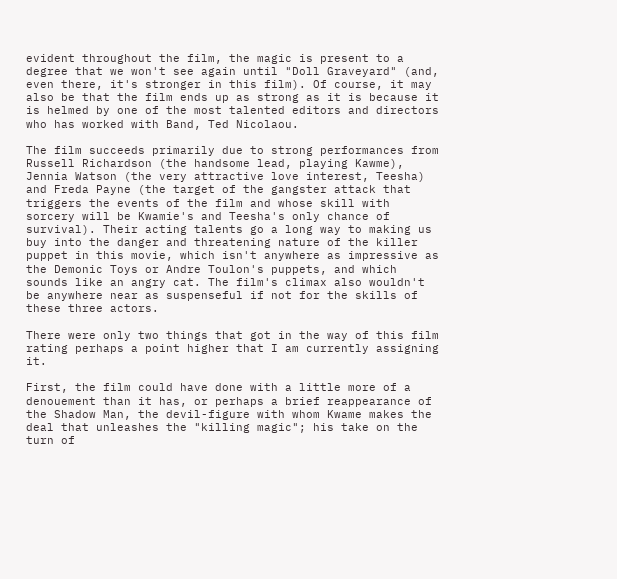evident throughout the film, the magic is present to a degree that we won't see again until "Doll Graveyard" (and, even there, it's stronger in this film). Of course, it may also be that the film ends up as strong as it is because it is helmed by one of the most talented editors and directors who has worked with Band, Ted Nicolaou.

The film succeeds primarily due to strong performances from Russell Richardson (the handsome lead, playing Kawme), Jennia Watson (the very attractive love interest, Teesha) and Freda Payne (the target of the gangster attack that triggers the events of the film and whose skill with sorcery will be Kwamie's and Teesha's only chance of survival). Their acting talents go a long way to making us buy into the danger and threatening nature of the killer puppet in this movie, which isn't anywhere as impressive as the Demonic Toys or Andre Toulon's puppets, and which sounds like an angry cat. The film's climax also wouldn't be anywhere near as suspenseful if not for the skills of these three actors.

There were only two things that got in the way of this film rating perhaps a point higher that I am currently assigning it.

First, the film could have done with a little more of a denouement than it has, or perhaps a brief reappearance of the Shadow Man, the devil-figure with whom Kwame makes the deal that unleashes the "killing magic"; his take on the turn of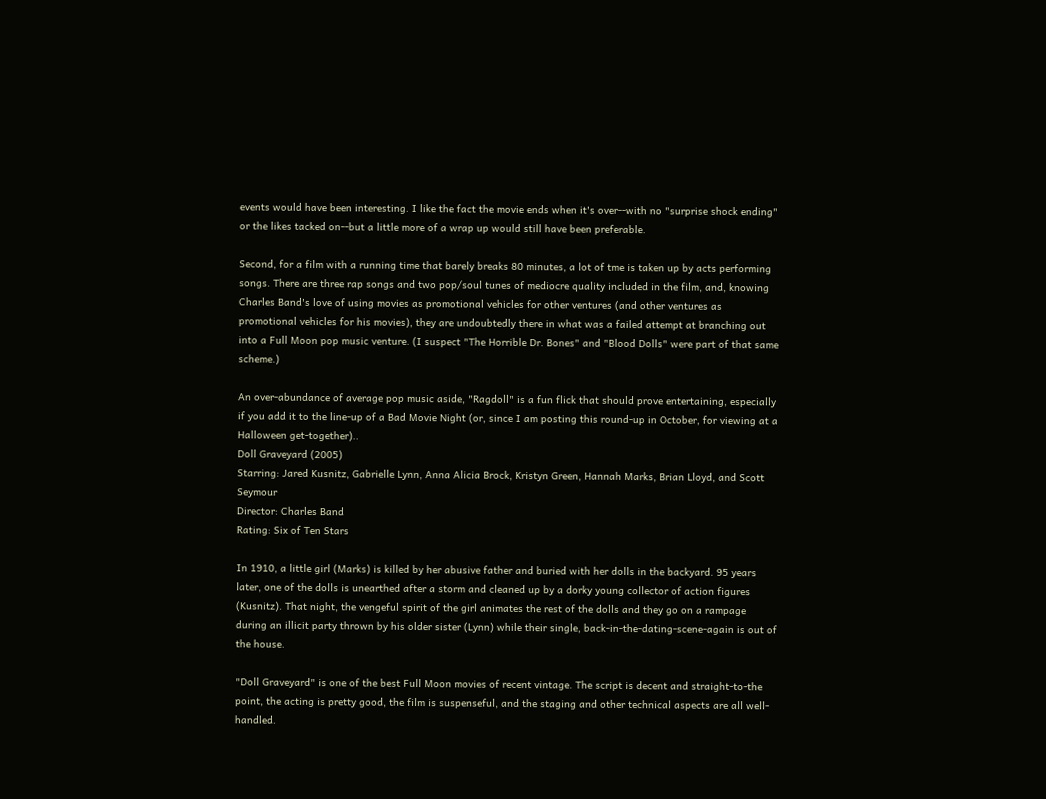events would have been interesting. I like the fact the movie ends when it's over--with no "surprise shock ending" or the likes tacked on--but a little more of a wrap up would still have been preferable.

Second, for a film with a running time that barely breaks 80 minutes, a lot of tme is taken up by acts performing songs. There are three rap songs and two pop/soul tunes of mediocre quality included in the film, and, knowing Charles Band's love of using movies as promotional vehicles for other ventures (and other ventures as promotional vehicles for his movies), they are undoubtedly there in what was a failed attempt at branching out into a Full Moon pop music venture. (I suspect "The Horrible Dr. Bones" and "Blood Dolls" were part of that same scheme.)

An over-abundance of average pop music aside, "Ragdoll" is a fun flick that should prove entertaining, especially if you add it to the line-up of a Bad Movie Night (or, since I am posting this round-up in October, for viewing at a Halloween get-together)..
Doll Graveyard (2005)
Starring: Jared Kusnitz, Gabrielle Lynn, Anna Alicia Brock, Kristyn Green, Hannah Marks, Brian Lloyd, and Scott Seymour
Director: Charles Band
Rating: Six of Ten Stars

In 1910, a little girl (Marks) is killed by her abusive father and buried with her dolls in the backyard. 95 years later, one of the dolls is unearthed after a storm and cleaned up by a dorky young collector of action figures (Kusnitz). That night, the vengeful spirit of the girl animates the rest of the dolls and they go on a rampage during an illicit party thrown by his older sister (Lynn) while their single, back-in-the-dating-scene-again is out of the house.

"Doll Graveyard" is one of the best Full Moon movies of recent vintage. The script is decent and straight-to-the point, the acting is pretty good, the film is suspenseful, and the staging and other technical aspects are all well-handled.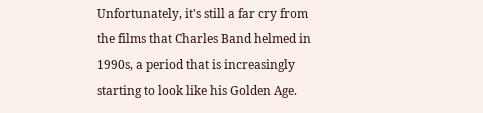Unfortunately, it's still a far cry from the films that Charles Band helmed in 1990s, a period that is increasingly starting to look like his Golden Age.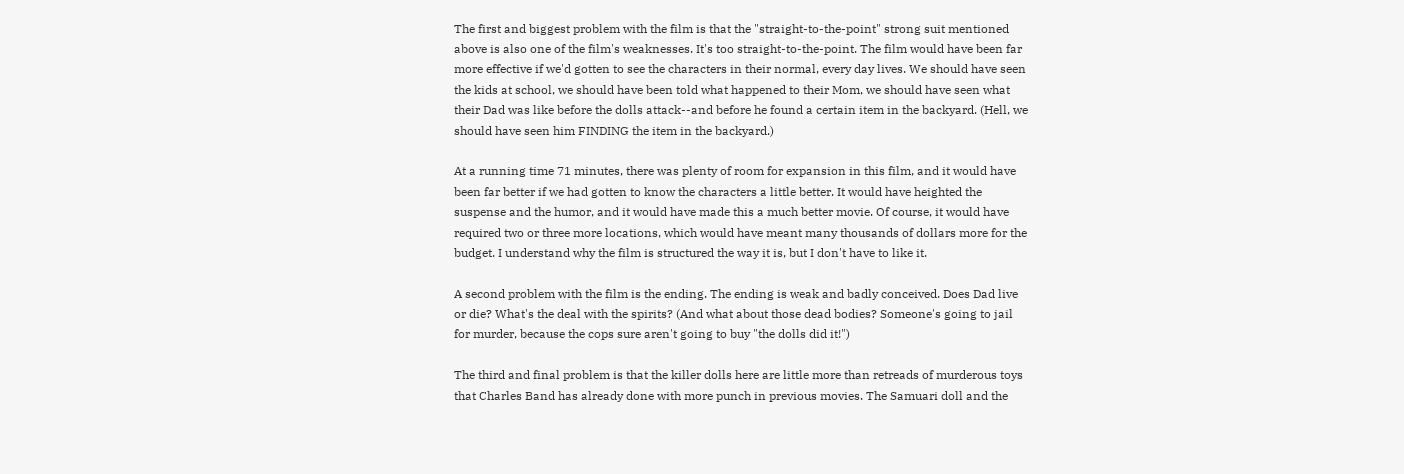The first and biggest problem with the film is that the "straight-to-the-point" strong suit mentioned above is also one of the film's weaknesses. It's too straight-to-the-point. The film would have been far more effective if we'd gotten to see the characters in their normal, every day lives. We should have seen the kids at school, we should have been told what happened to their Mom, we should have seen what their Dad was like before the dolls attack--and before he found a certain item in the backyard. (Hell, we should have seen him FINDING the item in the backyard.)

At a running time 71 minutes, there was plenty of room for expansion in this film, and it would have been far better if we had gotten to know the characters a little better. It would have heighted the suspense and the humor, and it would have made this a much better movie. Of course, it would have required two or three more locations, which would have meant many thousands of dollars more for the budget. I understand why the film is structured the way it is, but I don't have to like it.

A second problem with the film is the ending. The ending is weak and badly conceived. Does Dad live or die? What's the deal with the spirits? (And what about those dead bodies? Someone's going to jail for murder, because the cops sure aren't going to buy "the dolls did it!")

The third and final problem is that the killer dolls here are little more than retreads of murderous toys that Charles Band has already done with more punch in previous movies. The Samuari doll and the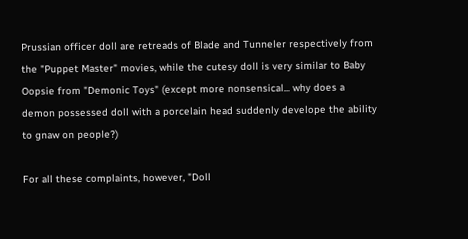Prussian officer doll are retreads of Blade and Tunneler respectively from the "Puppet Master" movies, while the cutesy doll is very similar to Baby Oopsie from "Demonic Toys" (except more nonsensical... why does a demon possessed doll with a porcelain head suddenly develope the ability to gnaw on people?)

For all these complaints, however, "Doll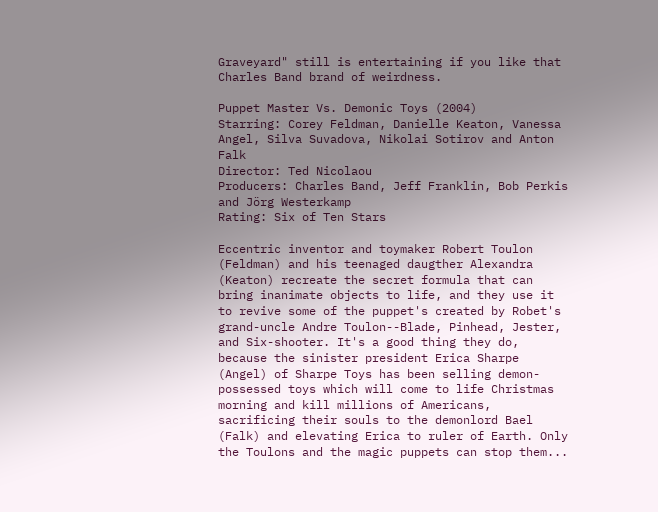Graveyard" still is entertaining if you like that Charles Band brand of weirdness.

Puppet Master Vs. Demonic Toys (2004)
Starring: Corey Feldman, Danielle Keaton, Vanessa Angel, Silva Suvadova, Nikolai Sotirov and Anton Falk
Director: Ted Nicolaou
Producers: Charles Band, Jeff Franklin, Bob Perkis and Jörg Westerkamp
Rating: Six of Ten Stars

Eccentric inventor and toymaker Robert Toulon (Feldman) and his teenaged daugther Alexandra (Keaton) recreate the secret formula that can bring inanimate objects to life, and they use it to revive some of the puppet's created by Robet's grand-uncle Andre Toulon--Blade, Pinhead, Jester, and Six-shooter. It's a good thing they do, because the sinister president Erica Sharpe (Angel) of Sharpe Toys has been selling demon-possessed toys which will come to life Christmas morning and kill millions of Americans, sacrificing their souls to the demonlord Bael (Falk) and elevating Erica to ruler of Earth. Only the Toulons and the magic puppets can stop them...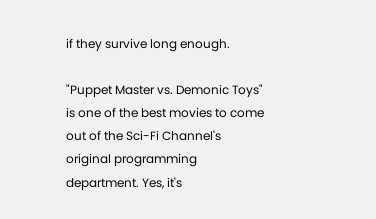if they survive long enough.

"Puppet Master vs. Demonic Toys" is one of the best movies to come out of the Sci-Fi Channel's original programming department. Yes, it's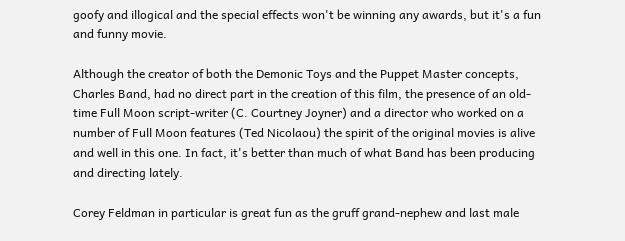goofy and illogical and the special effects won't be winning any awards, but it's a fun and funny movie.

Although the creator of both the Demonic Toys and the Puppet Master concepts, Charles Band, had no direct part in the creation of this film, the presence of an old-time Full Moon script-writer (C. Courtney Joyner) and a director who worked on a number of Full Moon features (Ted Nicolaou) the spirit of the original movies is alive and well in this one. In fact, it's better than much of what Band has been producing and directing lately.

Corey Feldman in particular is great fun as the gruff grand-nephew and last male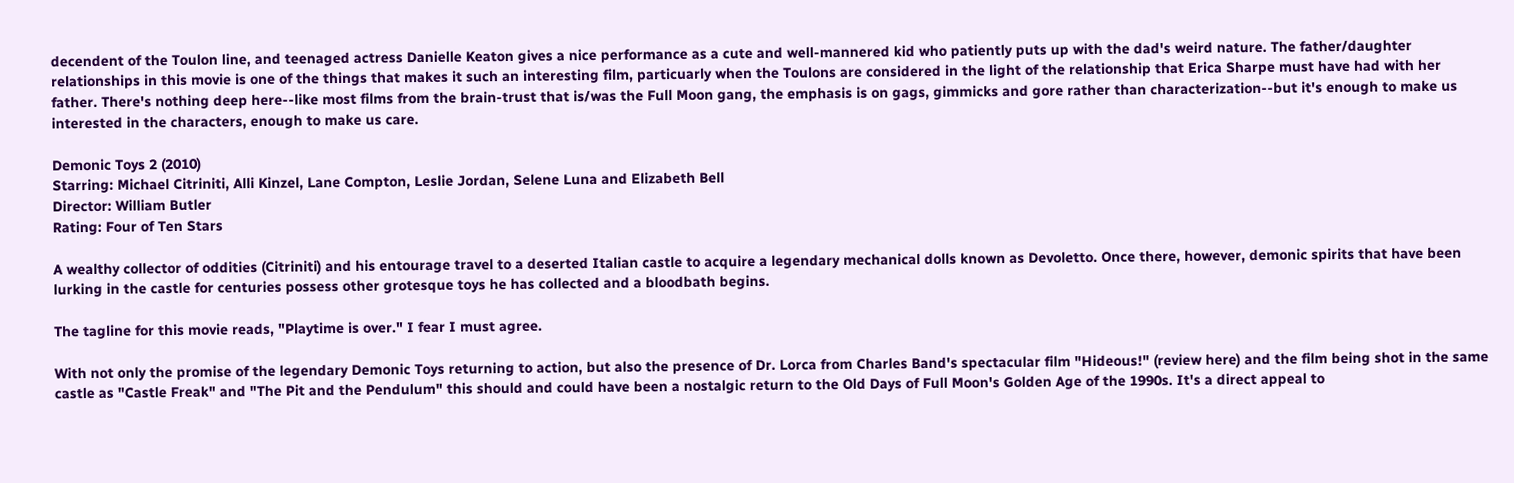decendent of the Toulon line, and teenaged actress Danielle Keaton gives a nice performance as a cute and well-mannered kid who patiently puts up with the dad's weird nature. The father/daughter relationships in this movie is one of the things that makes it such an interesting film, particuarly when the Toulons are considered in the light of the relationship that Erica Sharpe must have had with her father. There's nothing deep here--like most films from the brain-trust that is/was the Full Moon gang, the emphasis is on gags, gimmicks and gore rather than characterization--but it's enough to make us interested in the characters, enough to make us care.

Demonic Toys 2 (2010)
Starring: Michael Citriniti, Alli Kinzel, Lane Compton, Leslie Jordan, Selene Luna and Elizabeth Bell
Director: William Butler
Rating: Four of Ten Stars

A wealthy collector of oddities (Citriniti) and his entourage travel to a deserted Italian castle to acquire a legendary mechanical dolls known as Devoletto. Once there, however, demonic spirits that have been lurking in the castle for centuries possess other grotesque toys he has collected and a bloodbath begins.

The tagline for this movie reads, "Playtime is over." I fear I must agree.

With not only the promise of the legendary Demonic Toys returning to action, but also the presence of Dr. Lorca from Charles Band's spectacular film "Hideous!" (review here) and the film being shot in the same castle as "Castle Freak" and "The Pit and the Pendulum" this should and could have been a nostalgic return to the Old Days of Full Moon's Golden Age of the 1990s. It's a direct appeal to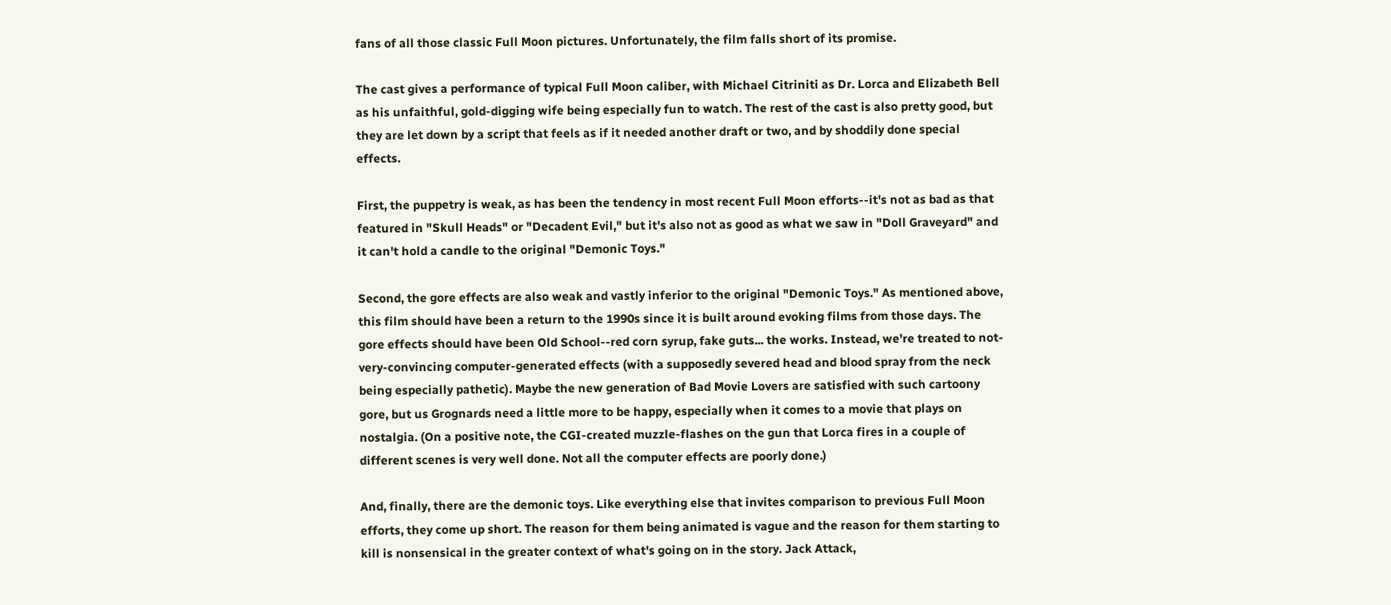fans of all those classic Full Moon pictures. Unfortunately, the film falls short of its promise.

The cast gives a performance of typical Full Moon caliber, with Michael Citriniti as Dr. Lorca and Elizabeth Bell as his unfaithful, gold-digging wife being especially fun to watch. The rest of the cast is also pretty good, but they are let down by a script that feels as if it needed another draft or two, and by shoddily done special effects.

First, the puppetry is weak, as has been the tendency in most recent Full Moon efforts--it's not as bad as that featured in "Skull Heads" or "Decadent Evil," but it's also not as good as what we saw in "Doll Graveyard" and it can't hold a candle to the original "Demonic Toys."

Second, the gore effects are also weak and vastly inferior to the original "Demonic Toys." As mentioned above, this film should have been a return to the 1990s since it is built around evoking films from those days. The gore effects should have been Old School--red corn syrup, fake guts... the works. Instead, we're treated to not-very-convincing computer-generated effects (with a supposedly severed head and blood spray from the neck being especially pathetic). Maybe the new generation of Bad Movie Lovers are satisfied with such cartoony gore, but us Grognards need a little more to be happy, especially when it comes to a movie that plays on nostalgia. (On a positive note, the CGI-created muzzle-flashes on the gun that Lorca fires in a couple of different scenes is very well done. Not all the computer effects are poorly done.)

And, finally, there are the demonic toys. Like everything else that invites comparison to previous Full Moon efforts, they come up short. The reason for them being animated is vague and the reason for them starting to kill is nonsensical in the greater context of what's going on in the story. Jack Attack,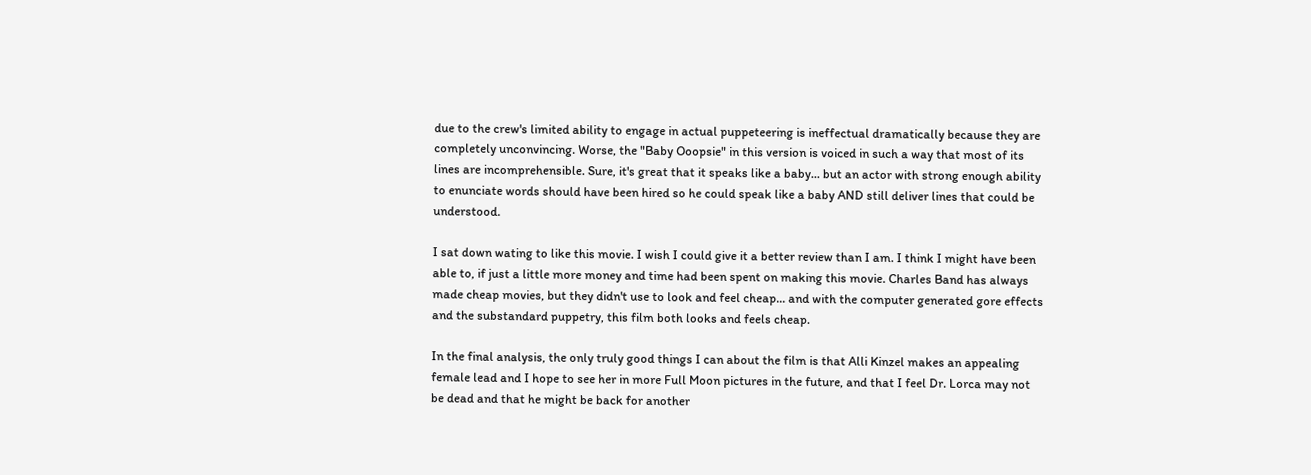due to the crew's limited ability to engage in actual puppeteering is ineffectual dramatically because they are completely unconvincing. Worse, the "Baby Ooopsie" in this version is voiced in such a way that most of its lines are incomprehensible. Sure, it's great that it speaks like a baby... but an actor with strong enough ability to enunciate words should have been hired so he could speak like a baby AND still deliver lines that could be understood.

I sat down wating to like this movie. I wish I could give it a better review than I am. I think I might have been able to, if just a little more money and time had been spent on making this movie. Charles Band has always made cheap movies, but they didn't use to look and feel cheap... and with the computer generated gore effects and the substandard puppetry, this film both looks and feels cheap.

In the final analysis, the only truly good things I can about the film is that Alli Kinzel makes an appealing female lead and I hope to see her in more Full Moon pictures in the future, and that I feel Dr. Lorca may not be dead and that he might be back for another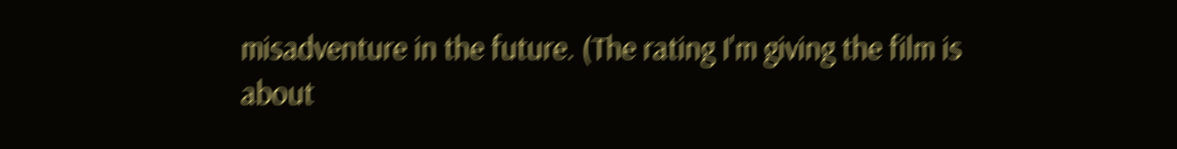misadventure in the future. (The rating I'm giving the film is about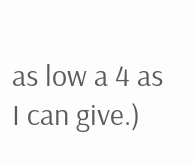as low a 4 as I can give.)